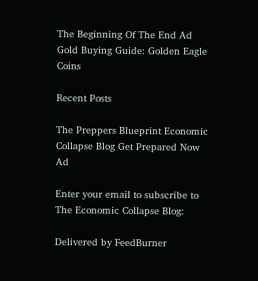The Beginning Of The End Ad
Gold Buying Guide: Golden Eagle Coins

Recent Posts

The Preppers Blueprint Economic Collapse Blog Get Prepared Now Ad

Enter your email to subscribe to The Economic Collapse Blog:

Delivered by FeedBurner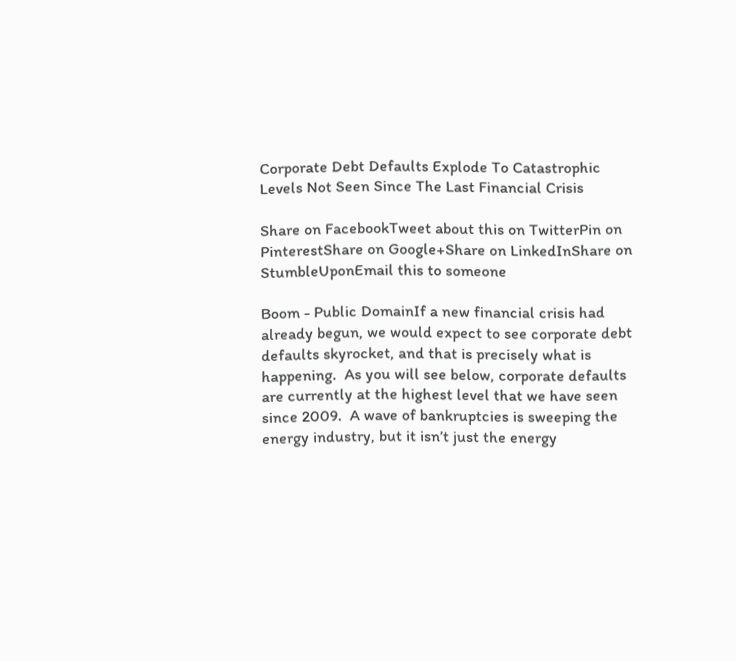Corporate Debt Defaults Explode To Catastrophic Levels Not Seen Since The Last Financial Crisis

Share on FacebookTweet about this on TwitterPin on PinterestShare on Google+Share on LinkedInShare on StumbleUponEmail this to someone

Boom - Public DomainIf a new financial crisis had already begun, we would expect to see corporate debt defaults skyrocket, and that is precisely what is happening.  As you will see below, corporate defaults are currently at the highest level that we have seen since 2009.  A wave of bankruptcies is sweeping the energy industry, but it isn’t just the energy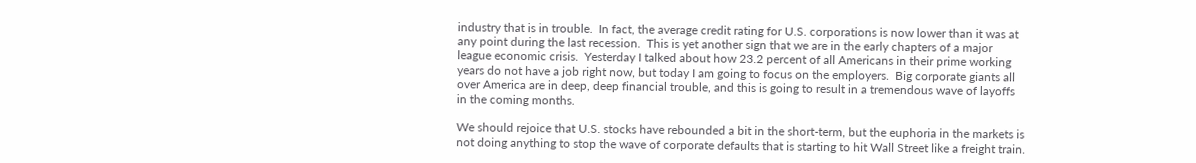industry that is in trouble.  In fact, the average credit rating for U.S. corporations is now lower than it was at any point during the last recession.  This is yet another sign that we are in the early chapters of a major league economic crisis.  Yesterday I talked about how 23.2 percent of all Americans in their prime working years do not have a job right now, but today I am going to focus on the employers.  Big corporate giants all over America are in deep, deep financial trouble, and this is going to result in a tremendous wave of layoffs in the coming months.

We should rejoice that U.S. stocks have rebounded a bit in the short-term, but the euphoria in the markets is not doing anything to stop the wave of corporate defaults that is starting to hit Wall Street like a freight train.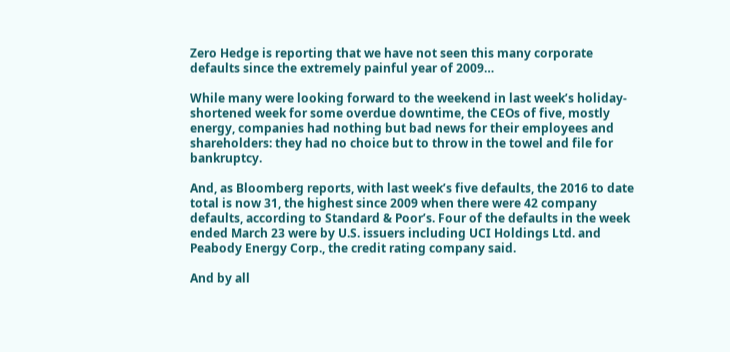Zero Hedge is reporting that we have not seen this many corporate defaults since the extremely painful year of 2009…

While many were looking forward to the weekend in last week’s holiday-shortened week for some overdue downtime, the CEOs of five, mostly energy, companies had nothing but bad news for their employees and shareholders: they had no choice but to throw in the towel and file for bankruptcy.

And, as Bloomberg reports, with last week’s five defaults, the 2016 to date total is now 31, the highest since 2009 when there were 42 company defaults, according to Standard & Poor’s. Four of the defaults in the week ended March 23 were by U.S. issuers including UCI Holdings Ltd. and Peabody Energy Corp., the credit rating company said.

And by all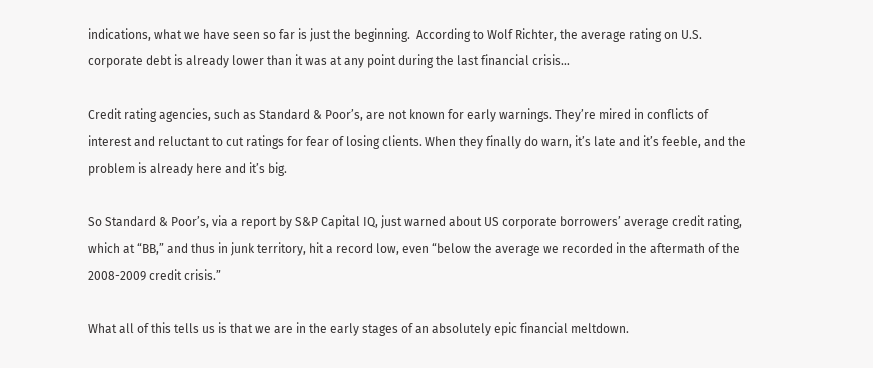indications, what we have seen so far is just the beginning.  According to Wolf Richter, the average rating on U.S. corporate debt is already lower than it was at any point during the last financial crisis…

Credit rating agencies, such as Standard & Poor’s, are not known for early warnings. They’re mired in conflicts of interest and reluctant to cut ratings for fear of losing clients. When they finally do warn, it’s late and it’s feeble, and the problem is already here and it’s big.

So Standard & Poor’s, via a report by S&P Capital IQ, just warned about US corporate borrowers’ average credit rating, which at “BB,” and thus in junk territory, hit a record low, even “below the average we recorded in the aftermath of the 2008-2009 credit crisis.”

What all of this tells us is that we are in the early stages of an absolutely epic financial meltdown.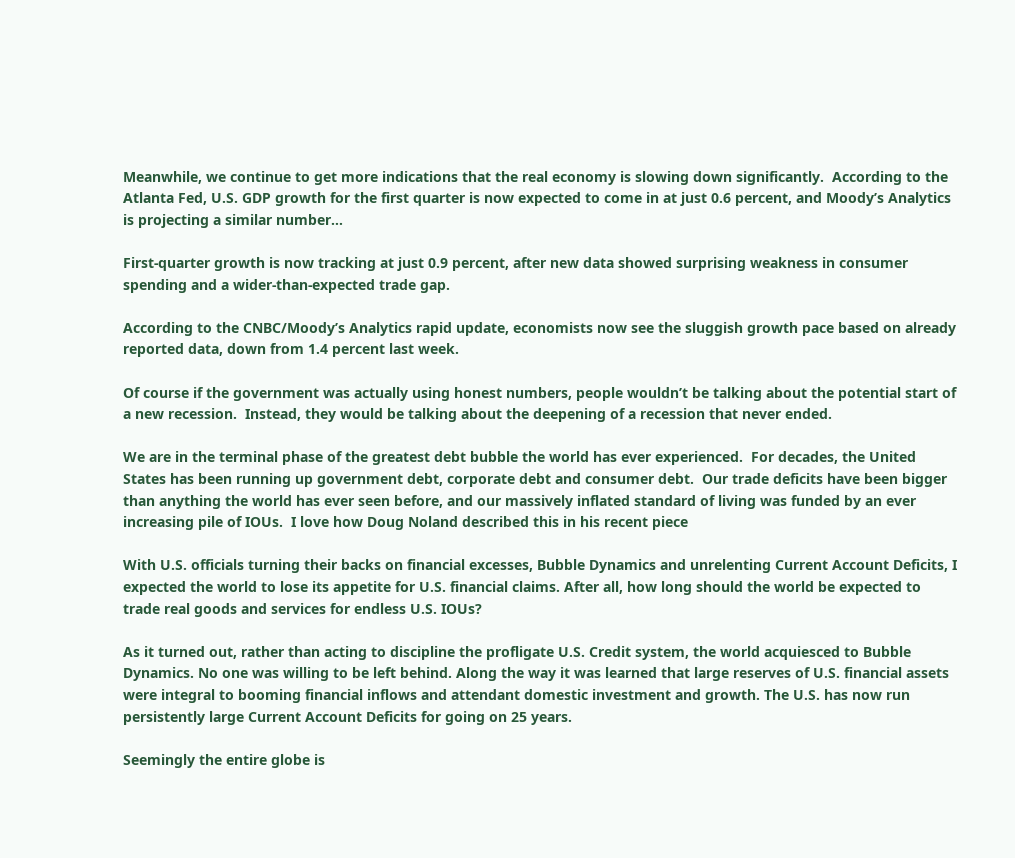Meanwhile, we continue to get more indications that the real economy is slowing down significantly.  According to the Atlanta Fed, U.S. GDP growth for the first quarter is now expected to come in at just 0.6 percent, and Moody’s Analytics is projecting a similar number…

First-quarter growth is now tracking at just 0.9 percent, after new data showed surprising weakness in consumer spending and a wider-than-expected trade gap.

According to the CNBC/Moody’s Analytics rapid update, economists now see the sluggish growth pace based on already reported data, down from 1.4 percent last week.

Of course if the government was actually using honest numbers, people wouldn’t be talking about the potential start of a new recession.  Instead, they would be talking about the deepening of a recession that never ended.

We are in the terminal phase of the greatest debt bubble the world has ever experienced.  For decades, the United States has been running up government debt, corporate debt and consumer debt.  Our trade deficits have been bigger than anything the world has ever seen before, and our massively inflated standard of living was funded by an ever increasing pile of IOUs.  I love how Doug Noland described this in his recent piece

With U.S. officials turning their backs on financial excesses, Bubble Dynamics and unrelenting Current Account Deficits, I expected the world to lose its appetite for U.S. financial claims. After all, how long should the world be expected to trade real goods and services for endless U.S. IOUs?

As it turned out, rather than acting to discipline the profligate U.S. Credit system, the world acquiesced to Bubble Dynamics. No one was willing to be left behind. Along the way it was learned that large reserves of U.S. financial assets were integral to booming financial inflows and attendant domestic investment and growth. The U.S. has now run persistently large Current Account Deficits for going on 25 years.

Seemingly the entire globe is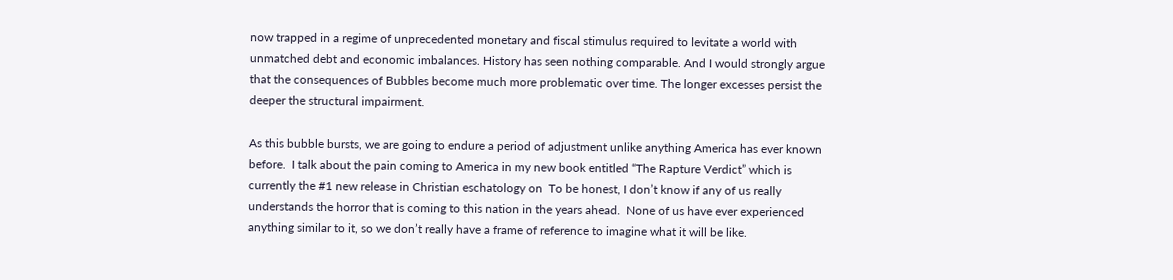now trapped in a regime of unprecedented monetary and fiscal stimulus required to levitate a world with unmatched debt and economic imbalances. History has seen nothing comparable. And I would strongly argue that the consequences of Bubbles become much more problematic over time. The longer excesses persist the deeper the structural impairment.

As this bubble bursts, we are going to endure a period of adjustment unlike anything America has ever known before.  I talk about the pain coming to America in my new book entitled “The Rapture Verdict” which is currently the #1 new release in Christian eschatology on  To be honest, I don’t know if any of us really understands the horror that is coming to this nation in the years ahead.  None of us have ever experienced anything similar to it, so we don’t really have a frame of reference to imagine what it will be like.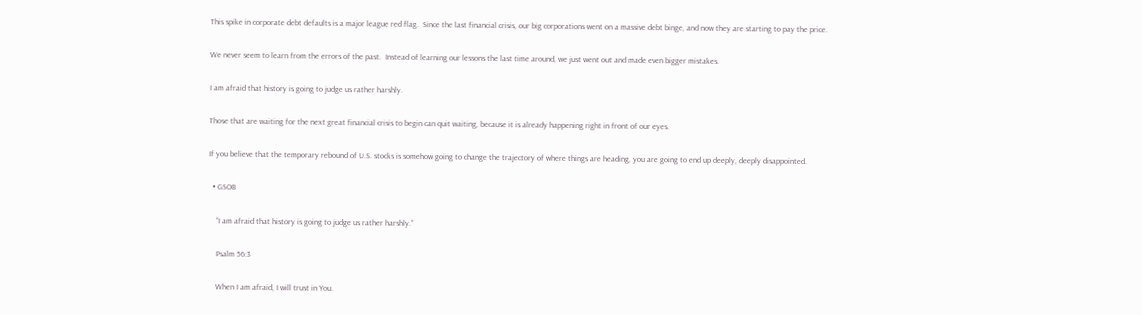This spike in corporate debt defaults is a major league red flag.  Since the last financial crisis, our big corporations went on a massive debt binge, and now they are starting to pay the price.

We never seem to learn from the errors of the past.  Instead of learning our lessons the last time around, we just went out and made even bigger mistakes.

I am afraid that history is going to judge us rather harshly.

Those that are waiting for the next great financial crisis to begin can quit waiting, because it is already happening right in front of our eyes.

If you believe that the temporary rebound of U.S. stocks is somehow going to change the trajectory of where things are heading, you are going to end up deeply, deeply disappointed.

  • GSOB

    “I am afraid that history is going to judge us rather harshly.”

    Psalm 56:3

    When I am afraid, I will trust in You.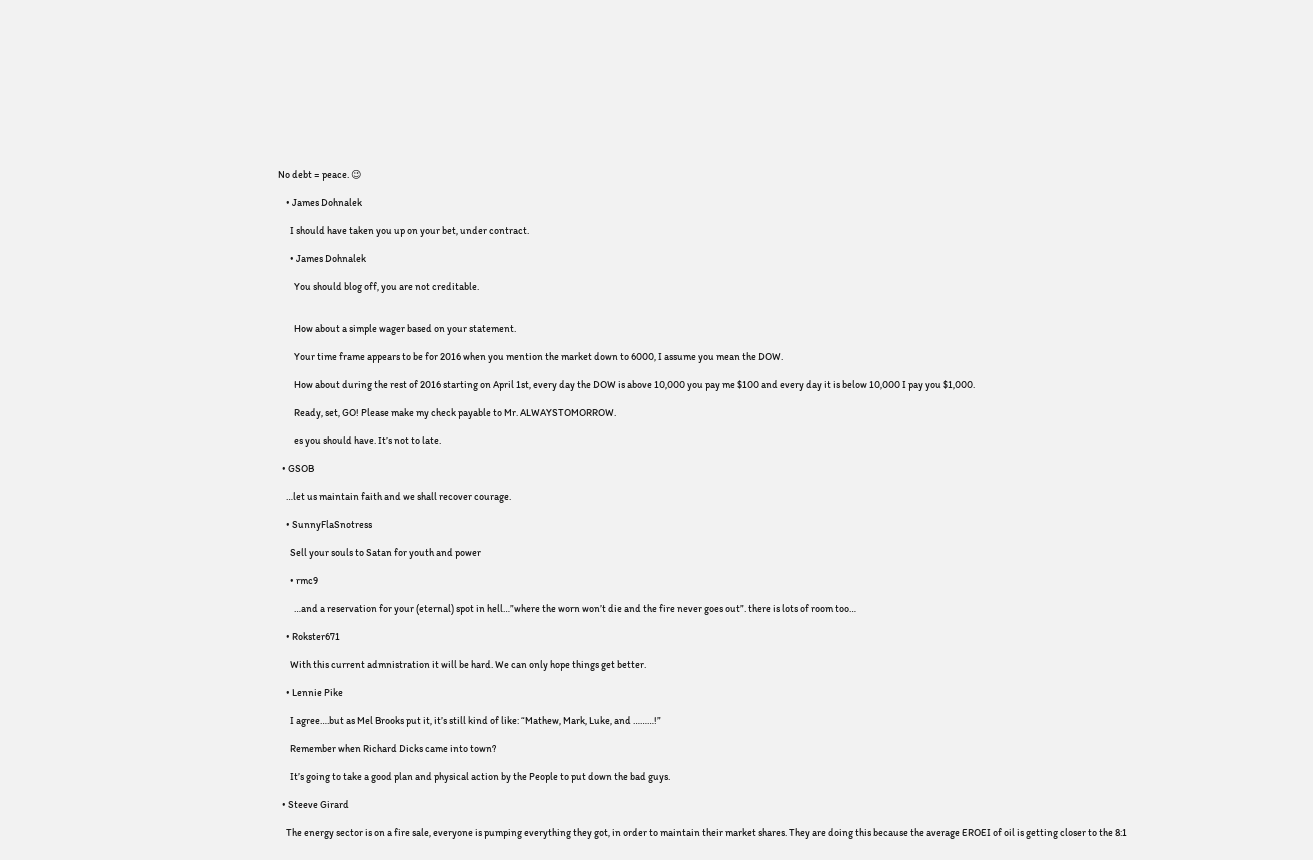No debt = peace. 😉

    • James Dohnalek

      I should have taken you up on your bet, under contract.

      • James Dohnalek

        You should blog off, you are not creditable.


        How about a simple wager based on your statement.

        Your time frame appears to be for 2016 when you mention the market down to 6000, I assume you mean the DOW.

        How about during the rest of 2016 starting on April 1st, every day the DOW is above 10,000 you pay me $100 and every day it is below 10,000 I pay you $1,000.

        Ready, set, GO! Please make my check payable to Mr. ALWAYSTOMORROW.

        es you should have. It’s not to late.

  • GSOB

    …let us maintain faith and we shall recover courage.

    • SunnyFlaSnotress

      Sell your souls to Satan for youth and power

      • rmc9

        …and a reservation for your (eternal) spot in hell…”where the worn won’t die and the fire never goes out”. there is lots of room too…

    • Rokster671

      With this current admnistration it will be hard. We can only hope things get better.

    • Lennie Pike

      I agree….but as Mel Brooks put it, it’s still kind of like: “Mathew, Mark, Luke, and ………!”

      Remember when Richard Dicks came into town?

      It’s going to take a good plan and physical action by the People to put down the bad guys.

  • Steeve Girard

    The energy sector is on a fire sale, everyone is pumping everything they got, in order to maintain their market shares. They are doing this because the average EROEI of oil is getting closer to the 8:1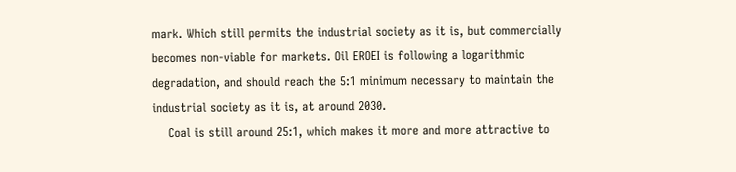mark. Which still permits the industrial society as it is, but commercially becomes non-viable for markets. Oil EROEI is following a logarithmic degradation, and should reach the 5:1 minimum necessary to maintain the industrial society as it is, at around 2030.
    Coal is still around 25:1, which makes it more and more attractive to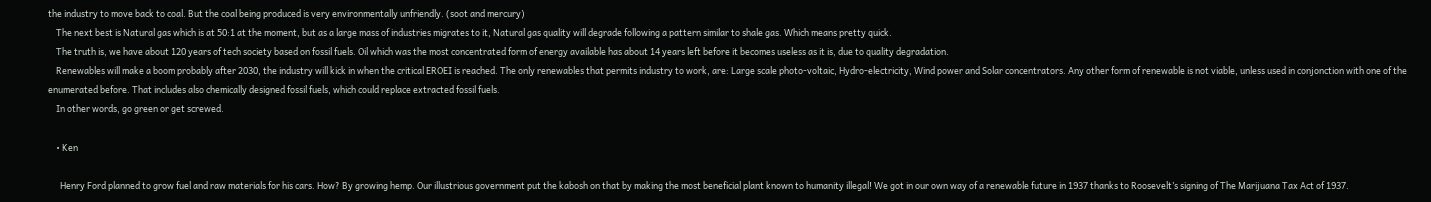the industry to move back to coal. But the coal being produced is very environmentally unfriendly. (soot and mercury)
    The next best is Natural gas which is at 50:1 at the moment, but as a large mass of industries migrates to it, Natural gas quality will degrade following a pattern similar to shale gas. Which means pretty quick.
    The truth is, we have about 120 years of tech society based on fossil fuels. Oil which was the most concentrated form of energy available has about 14 years left before it becomes useless as it is, due to quality degradation.
    Renewables will make a boom probably after 2030, the industry will kick in when the critical EROEI is reached. The only renewables that permits industry to work, are: Large scale photo-voltaic, Hydro-electricity, Wind power and Solar concentrators. Any other form of renewable is not viable, unless used in conjonction with one of the enumerated before. That includes also chemically designed fossil fuels, which could replace extracted fossil fuels.
    In other words, go green or get screwed.

    • Ken

      Henry Ford planned to grow fuel and raw materials for his cars. How? By growing hemp. Our illustrious government put the kabosh on that by making the most beneficial plant known to humanity illegal! We got in our own way of a renewable future in 1937 thanks to Roosevelt’s signing of The Marijuana Tax Act of 1937.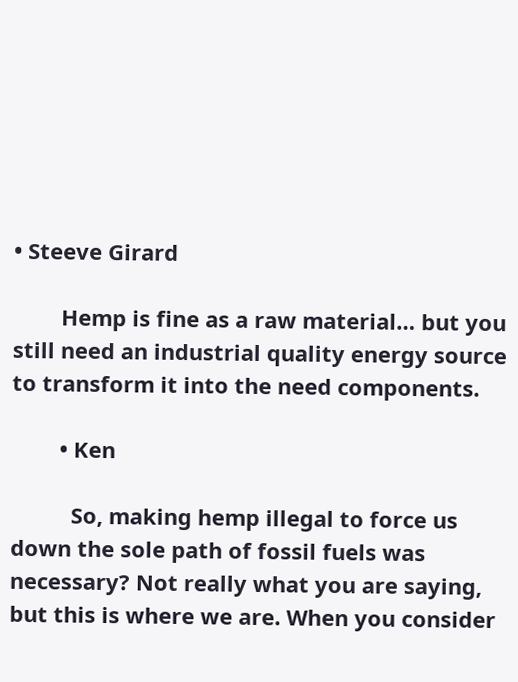• Steeve Girard

        Hemp is fine as a raw material… but you still need an industrial quality energy source to transform it into the need components.

        • Ken

          So, making hemp illegal to force us down the sole path of fossil fuels was necessary? Not really what you are saying, but this is where we are. When you consider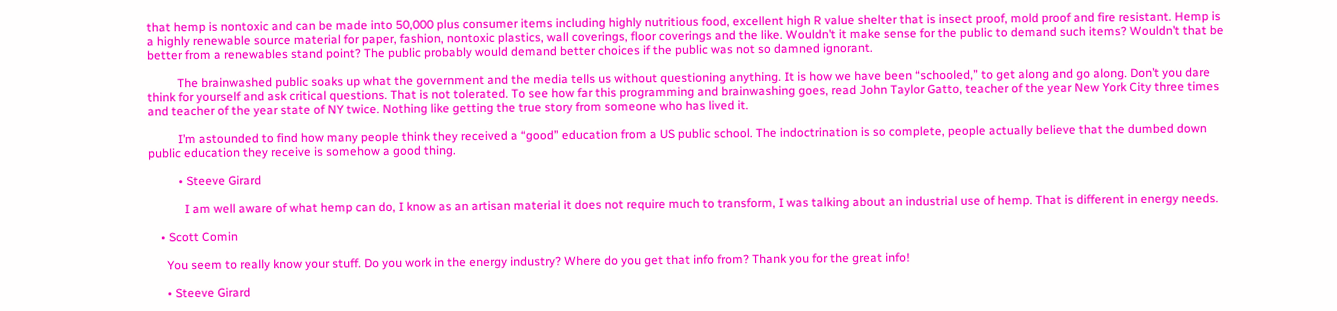that hemp is nontoxic and can be made into 50,000 plus consumer items including highly nutritious food, excellent high R value shelter that is insect proof, mold proof and fire resistant. Hemp is a highly renewable source material for paper, fashion, nontoxic plastics, wall coverings, floor coverings and the like. Wouldn’t it make sense for the public to demand such items? Wouldn’t that be better from a renewables stand point? The public probably would demand better choices if the public was not so damned ignorant.

          The brainwashed public soaks up what the government and the media tells us without questioning anything. It is how we have been “schooled,” to get along and go along. Don’t you dare think for yourself and ask critical questions. That is not tolerated. To see how far this programming and brainwashing goes, read John Taylor Gatto, teacher of the year New York City three times and teacher of the year state of NY twice. Nothing like getting the true story from someone who has lived it.

          I’m astounded to find how many people think they received a “good” education from a US public school. The indoctrination is so complete, people actually believe that the dumbed down public education they receive is somehow a good thing.

          • Steeve Girard

            I am well aware of what hemp can do, I know as an artisan material it does not require much to transform, I was talking about an industrial use of hemp. That is different in energy needs.

    • Scott Comin

      You seem to really know your stuff. Do you work in the energy industry? Where do you get that info from? Thank you for the great info!

      • Steeve Girard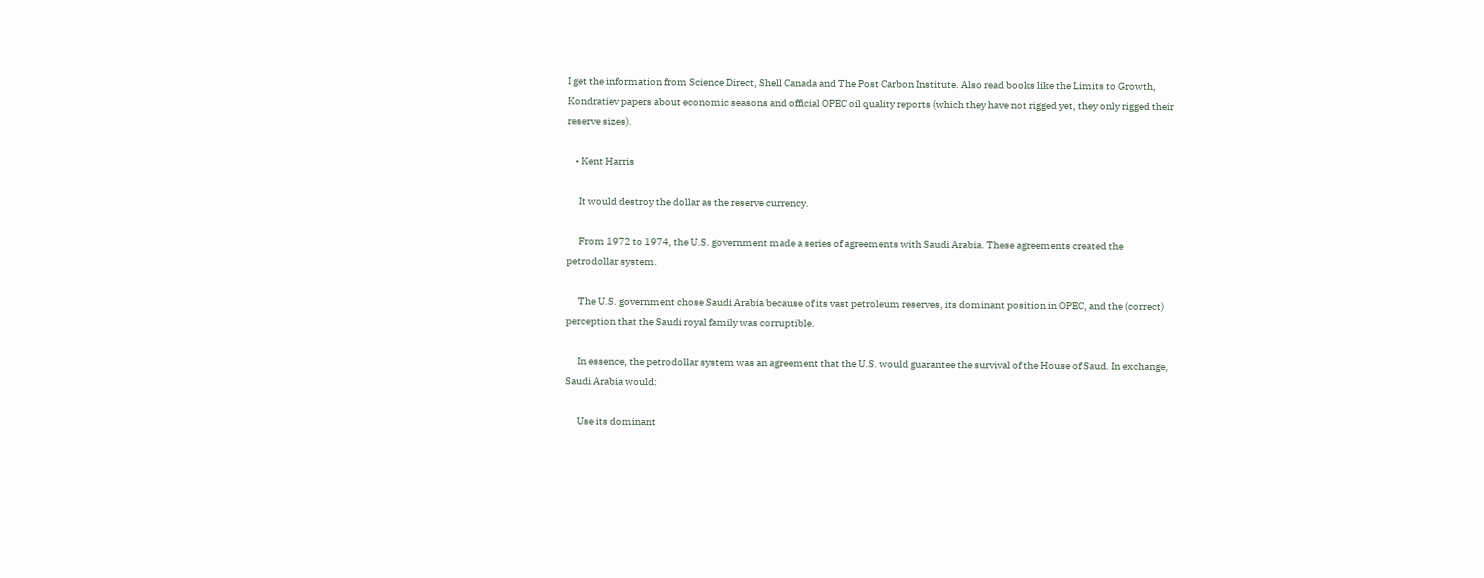I get the information from Science Direct, Shell Canada and The Post Carbon Institute. Also read books like the Limits to Growth, Kondratiev papers about economic seasons and official OPEC oil quality reports (which they have not rigged yet, they only rigged their reserve sizes).

    • Kent Harris

      It would destroy the dollar as the reserve currency.

      From 1972 to 1974, the U.S. government made a series of agreements with Saudi Arabia. These agreements created the petrodollar system.

      The U.S. government chose Saudi Arabia because of its vast petroleum reserves, its dominant position in OPEC, and the (correct) perception that the Saudi royal family was corruptible.

      In essence, the petrodollar system was an agreement that the U.S. would guarantee the survival of the House of Saud. In exchange, Saudi Arabia would:

      Use its dominant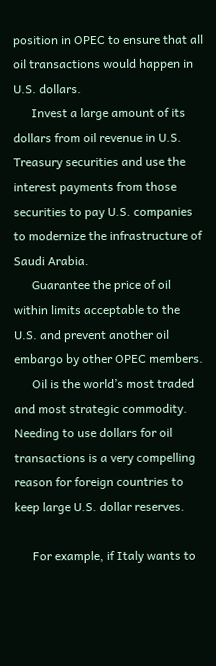position in OPEC to ensure that all oil transactions would happen in U.S. dollars.
      Invest a large amount of its dollars from oil revenue in U.S. Treasury securities and use the interest payments from those securities to pay U.S. companies to modernize the infrastructure of Saudi Arabia.
      Guarantee the price of oil within limits acceptable to the U.S. and prevent another oil embargo by other OPEC members.
      Oil is the world’s most traded and most strategic commodity. Needing to use dollars for oil transactions is a very compelling reason for foreign countries to keep large U.S. dollar reserves.

      For example, if Italy wants to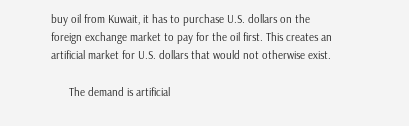buy oil from Kuwait, it has to purchase U.S. dollars on the foreign exchange market to pay for the oil first. This creates an artificial market for U.S. dollars that would not otherwise exist.

      The demand is artificial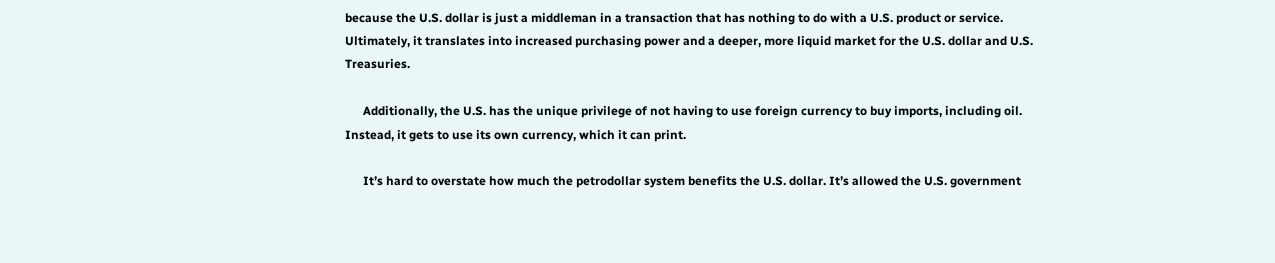because the U.S. dollar is just a middleman in a transaction that has nothing to do with a U.S. product or service. Ultimately, it translates into increased purchasing power and a deeper, more liquid market for the U.S. dollar and U.S. Treasuries.

      Additionally, the U.S. has the unique privilege of not having to use foreign currency to buy imports, including oil. Instead, it gets to use its own currency, which it can print.

      It’s hard to overstate how much the petrodollar system benefits the U.S. dollar. It’s allowed the U.S. government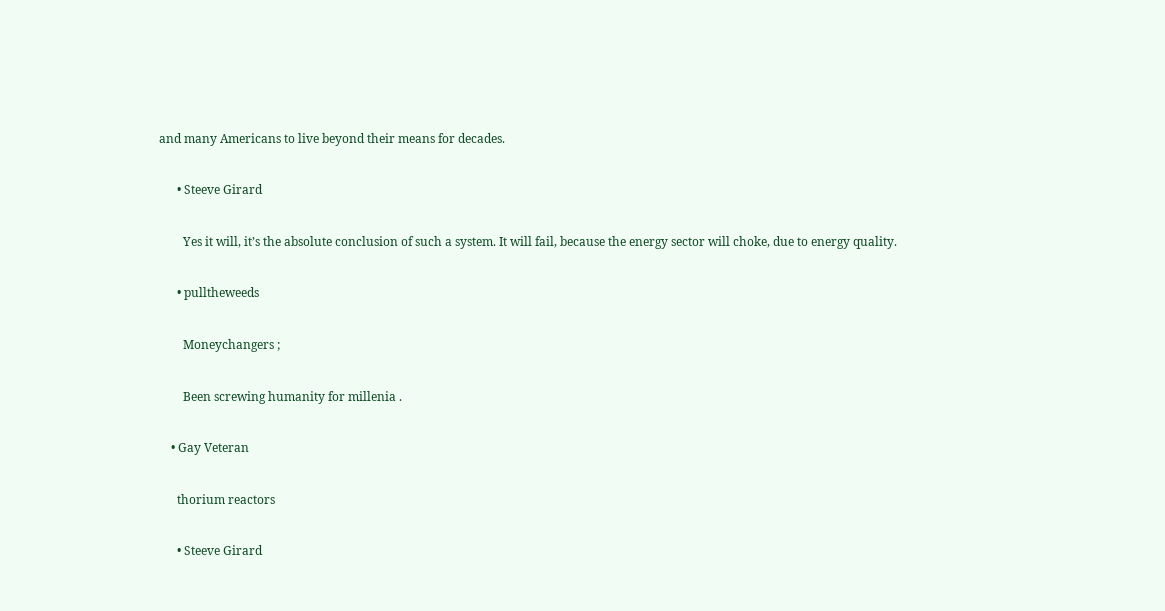and many Americans to live beyond their means for decades.

      • Steeve Girard

        Yes it will, it’s the absolute conclusion of such a system. It will fail, because the energy sector will choke, due to energy quality.

      • pulltheweeds

        Moneychangers ;

        Been screwing humanity for millenia .

    • Gay Veteran

      thorium reactors

      • Steeve Girard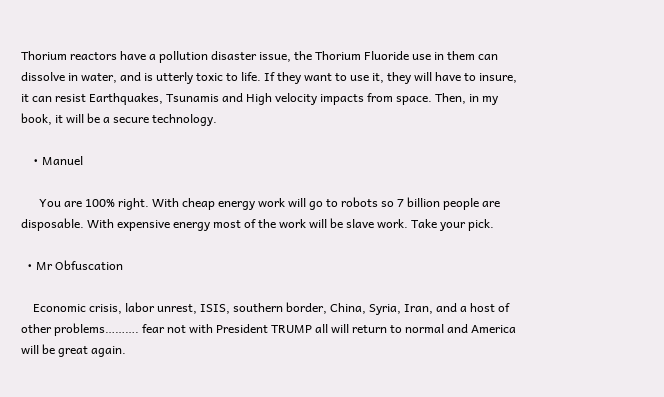Thorium reactors have a pollution disaster issue, the Thorium Fluoride use in them can dissolve in water, and is utterly toxic to life. If they want to use it, they will have to insure, it can resist Earthquakes, Tsunamis and High velocity impacts from space. Then, in my book, it will be a secure technology.

    • Manuel

      You are 100% right. With cheap energy work will go to robots so 7 billion people are disposable. With expensive energy most of the work will be slave work. Take your pick.

  • Mr Obfuscation

    Economic crisis, labor unrest, ISIS, southern border, China, Syria, Iran, and a host of other problems………. fear not with President TRUMP all will return to normal and America will be great again.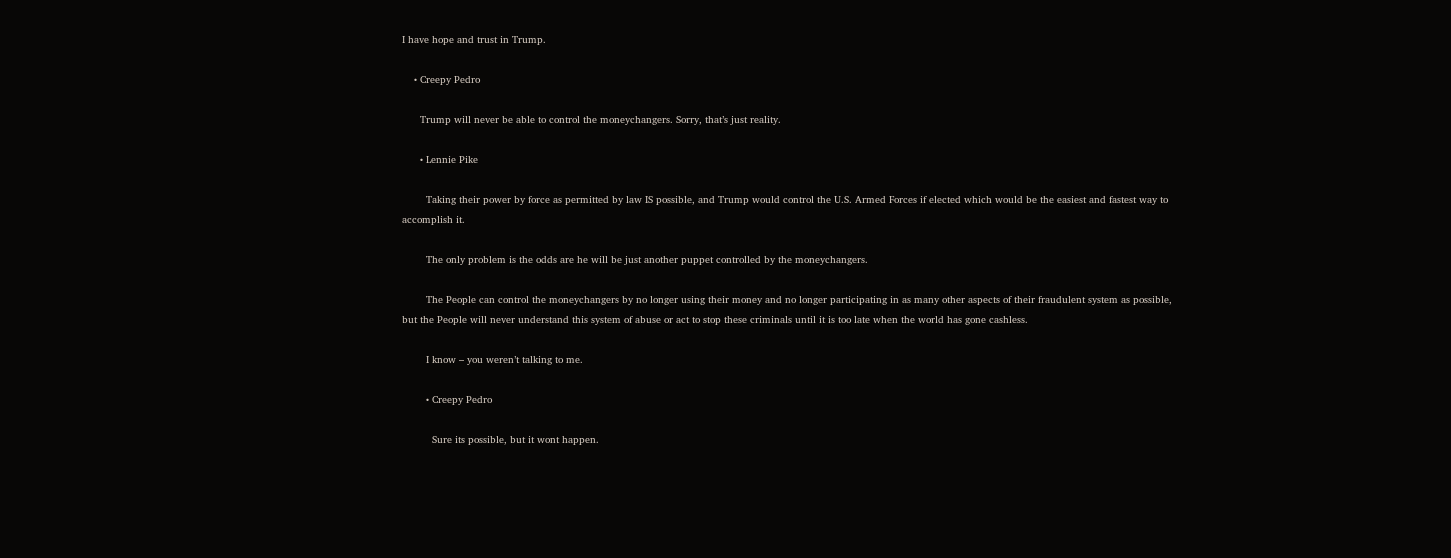I have hope and trust in Trump.

    • Creepy Pedro

      Trump will never be able to control the moneychangers. Sorry, that’s just reality.

      • Lennie Pike

        Taking their power by force as permitted by law IS possible, and Trump would control the U.S. Armed Forces if elected which would be the easiest and fastest way to accomplish it.

        The only problem is the odds are he will be just another puppet controlled by the moneychangers.

        The People can control the moneychangers by no longer using their money and no longer participating in as many other aspects of their fraudulent system as possible, but the People will never understand this system of abuse or act to stop these criminals until it is too late when the world has gone cashless.

        I know – you weren’t talking to me.

        • Creepy Pedro

          Sure its possible, but it wont happen.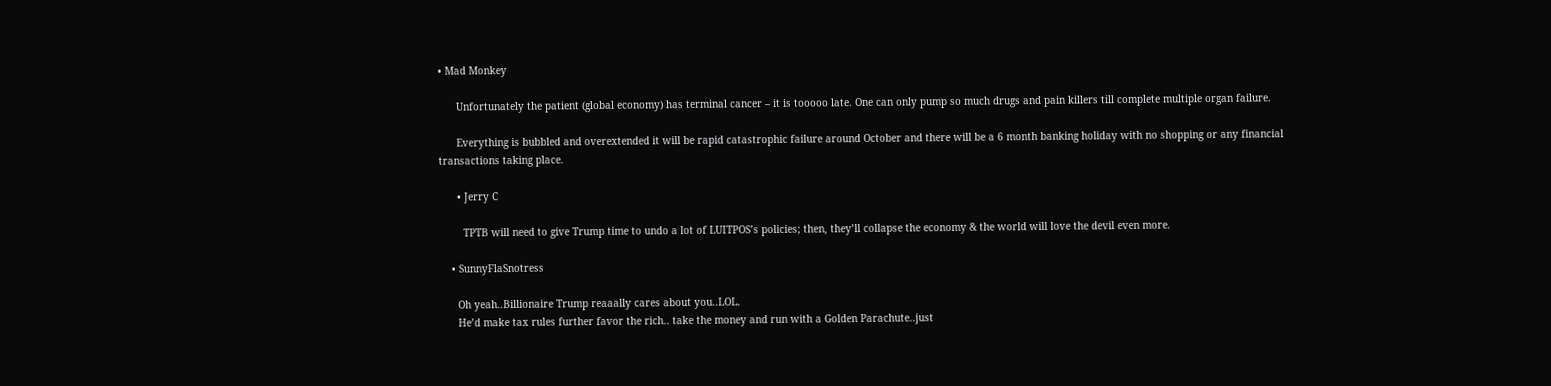• Mad Monkey

      Unfortunately the patient (global economy) has terminal cancer – it is tooooo late. One can only pump so much drugs and pain killers till complete multiple organ failure.

      Everything is bubbled and overextended it will be rapid catastrophic failure around October and there will be a 6 month banking holiday with no shopping or any financial transactions taking place.

      • Jerry C

        TPTB will need to give Trump time to undo a lot of LUITPOS’s policies; then, they’ll collapse the economy & the world will love the devil even more.

    • SunnyFlaSnotress

      Oh yeah..Billionaire Trump reaaally cares about you..LOL.
      He’d make tax rules further favor the rich.. take the money and run with a Golden Parachute..just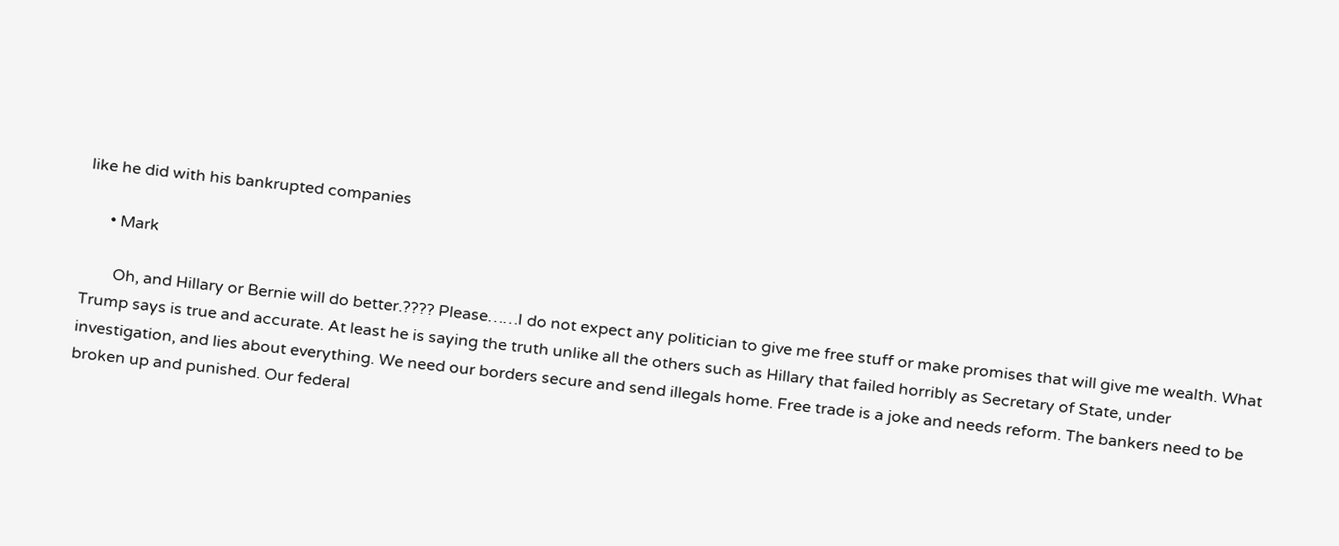like he did with his bankrupted companies

      • Mark

        Oh, and Hillary or Bernie will do better.???? Please……I do not expect any politician to give me free stuff or make promises that will give me wealth. What Trump says is true and accurate. At least he is saying the truth unlike all the others such as Hillary that failed horribly as Secretary of State, under investigation, and lies about everything. We need our borders secure and send illegals home. Free trade is a joke and needs reform. The bankers need to be broken up and punished. Our federal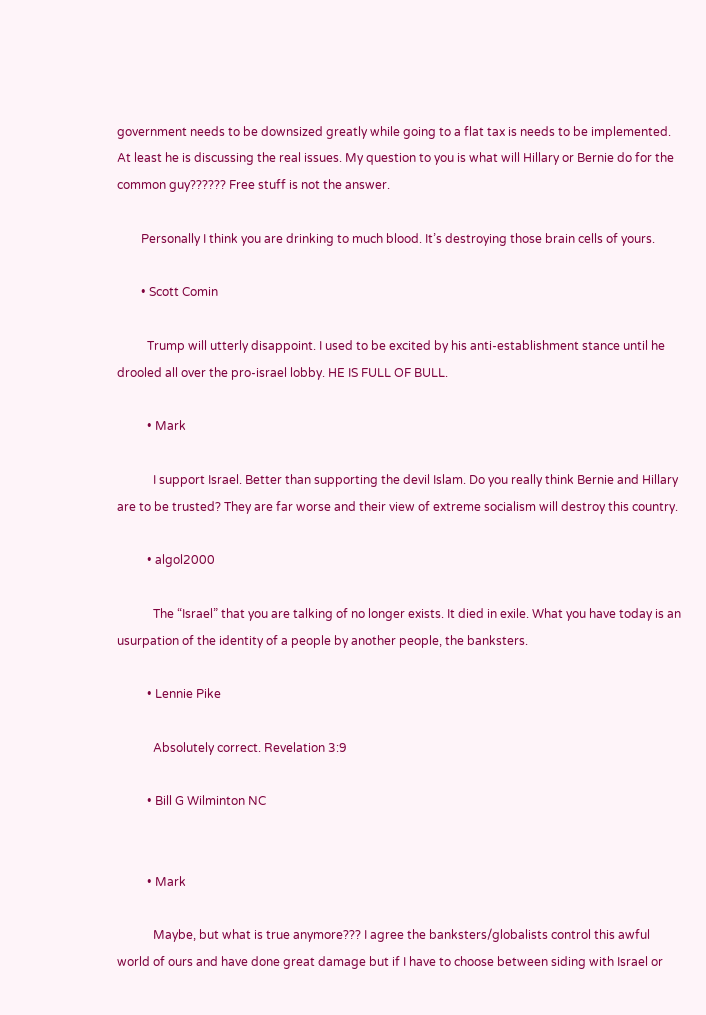government needs to be downsized greatly while going to a flat tax is needs to be implemented. At least he is discussing the real issues. My question to you is what will Hillary or Bernie do for the common guy?????? Free stuff is not the answer.

        Personally I think you are drinking to much blood. It’s destroying those brain cells of yours.

        • Scott Comin

          Trump will utterly disappoint. I used to be excited by his anti-establishment stance until he drooled all over the pro-israel lobby. HE IS FULL OF BULL.

          • Mark

            I support Israel. Better than supporting the devil Islam. Do you really think Bernie and Hillary are to be trusted? They are far worse and their view of extreme socialism will destroy this country.

          • algol2000

            The “Israel” that you are talking of no longer exists. It died in exile. What you have today is an usurpation of the identity of a people by another people, the banksters.

          • Lennie Pike

            Absolutely correct. Revelation 3:9

          • Bill G Wilminton NC


          • Mark

            Maybe, but what is true anymore??? I agree the banksters/globalists control this awful world of ours and have done great damage but if I have to choose between siding with Israel or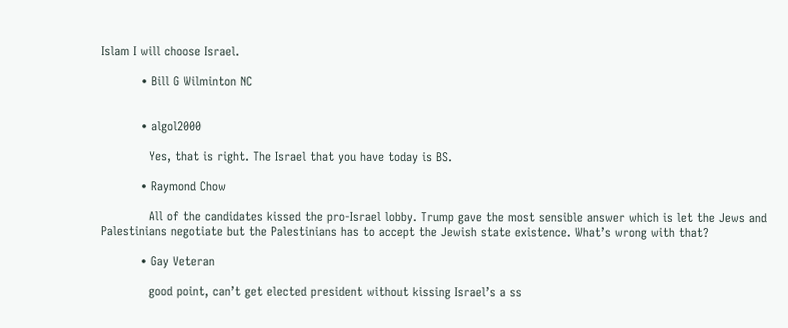Islam I will choose Israel.

          • Bill G Wilminton NC


          • algol2000

            Yes, that is right. The Israel that you have today is BS.

          • Raymond Chow

            All of the candidates kissed the pro-Israel lobby. Trump gave the most sensible answer which is let the Jews and Palestinians negotiate but the Palestinians has to accept the Jewish state existence. What’s wrong with that?

          • Gay Veteran

            good point, can’t get elected president without kissing Israel’s a ss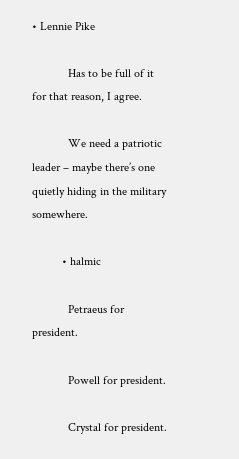• Lennie Pike

            Has to be full of it for that reason, I agree.

            We need a patriotic leader – maybe there’s one quietly hiding in the military somewhere.

          • halmic

            Petraeus for president.

            Powell for president.

            Crystal for president.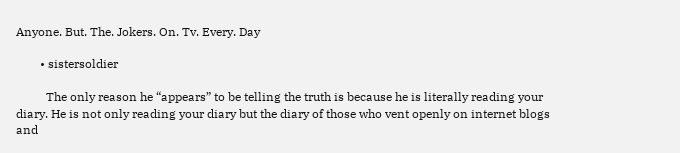Anyone. But. The. Jokers. On. Tv. Every. Day

        • sistersoldier

          The only reason he “appears” to be telling the truth is because he is literally reading your diary. He is not only reading your diary but the diary of those who vent openly on internet blogs and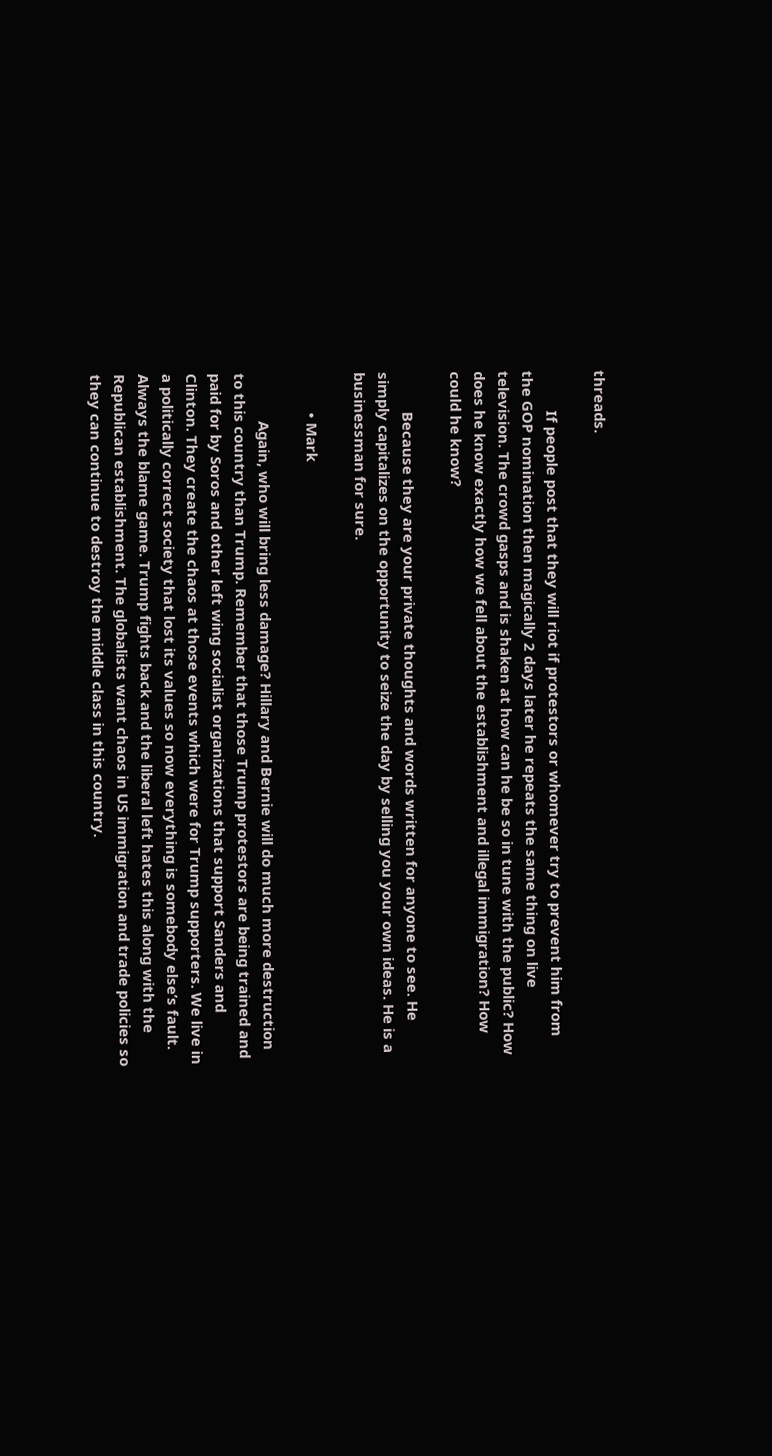threads.

          If people post that they will riot if protestors or whomever try to prevent him from the GOP nomination then magically 2 days later he repeats the same thing on live television. The crowd gasps and is shaken at how can he be so in tune with the public? How does he know exactly how we fell about the establishment and illegal immigration? How could he know?

          Because they are your private thoughts and words written for anyone to see. He simply capitalizes on the opportunity to seize the day by selling you your own ideas. He is a businessman for sure.

          • Mark

            Again, who will bring less damage? Hillary and Bernie will do much more destruction to this country than Trump. Remember that those Trump protestors are being trained and paid for by Soros and other left wing socialist organizations that support Sanders and Clinton. They create the chaos at those events which were for Trump supporters. We live in a politically correct society that lost its values so now everything is somebody else’s fault. Always the blame game. Trump fights back and the liberal left hates this along with the Republican establishment. The globalists want chaos in US immigration and trade policies so they can continue to destroy the middle class in this country.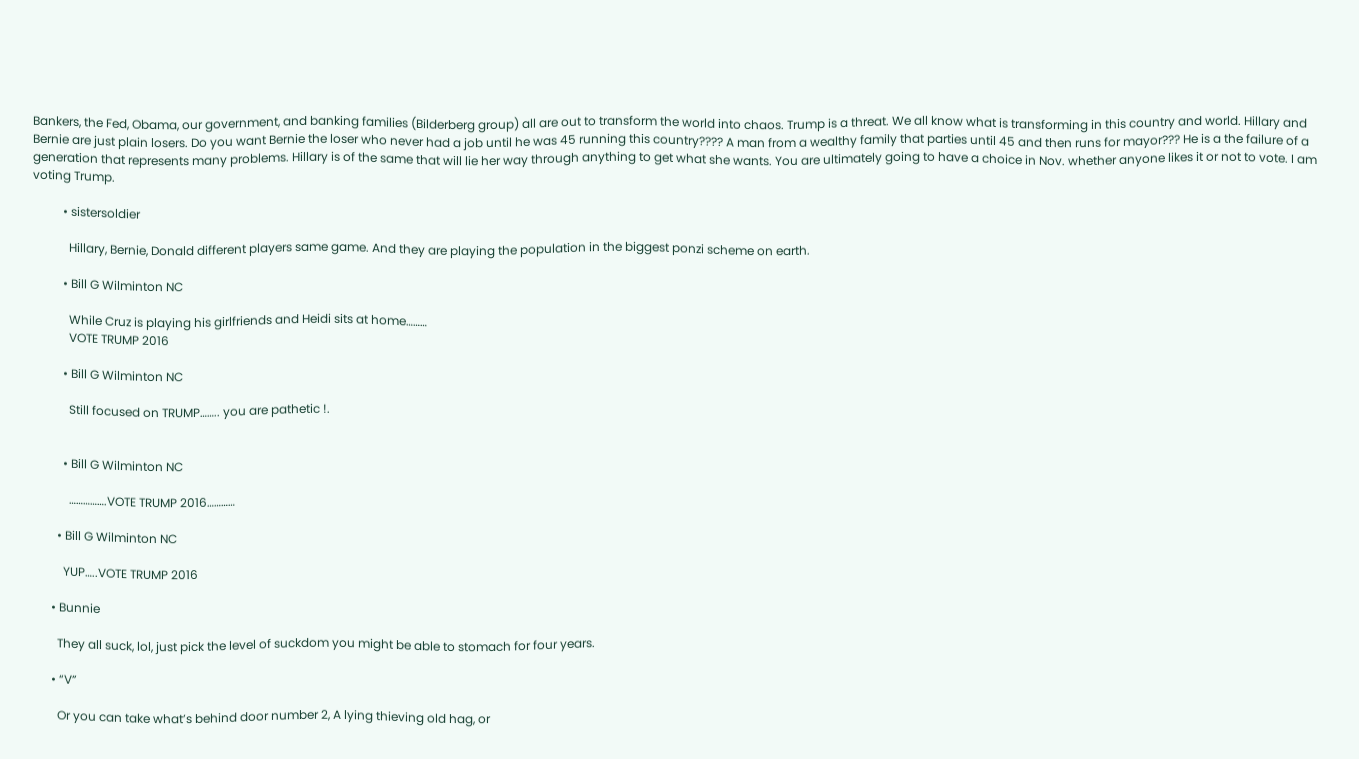Bankers, the Fed, Obama, our government, and banking families (Bilderberg group) all are out to transform the world into chaos. Trump is a threat. We all know what is transforming in this country and world. Hillary and Bernie are just plain losers. Do you want Bernie the loser who never had a job until he was 45 running this country???? A man from a wealthy family that parties until 45 and then runs for mayor??? He is a the failure of a generation that represents many problems. Hillary is of the same that will lie her way through anything to get what she wants. You are ultimately going to have a choice in Nov. whether anyone likes it or not to vote. I am voting Trump.

          • sistersoldier

            Hillary, Bernie, Donald different players same game. And they are playing the population in the biggest ponzi scheme on earth.

          • Bill G Wilminton NC

            While Cruz is playing his girlfriends and Heidi sits at home………
            VOTE TRUMP 2016

          • Bill G Wilminton NC

            Still focused on TRUMP…….. you are pathetic !.


          • Bill G Wilminton NC

            …………….VOTE TRUMP 2016…………

        • Bill G Wilminton NC

          YUP…..VOTE TRUMP 2016

      • Bunnie

        They all suck, lol, just pick the level of suckdom you might be able to stomach for four years.

      • “V”

        Or you can take what’s behind door number 2, A lying thieving old hag, or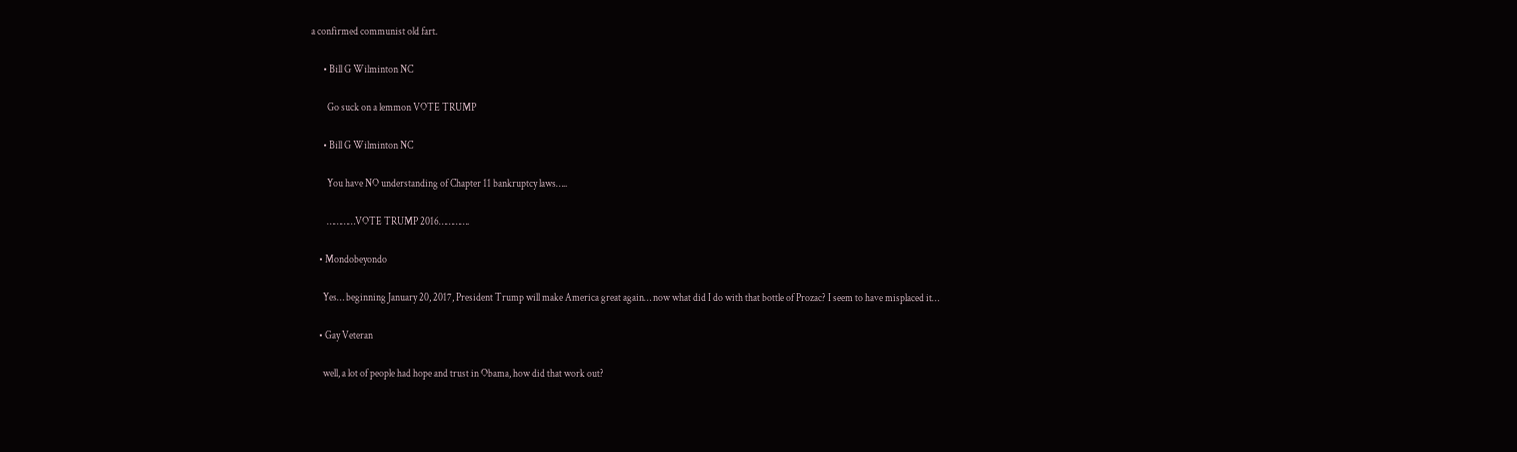a confirmed communist old fart.

      • Bill G Wilminton NC

        Go suck on a lemmon VOTE TRUMP

      • Bill G Wilminton NC

        You have NO understanding of Chapter 11 bankruptcy laws…..

        …………VOTE TRUMP 2016………….

    • Mondobeyondo

      Yes… beginning January 20, 2017, President Trump will make America great again… now what did I do with that bottle of Prozac? I seem to have misplaced it…

    • Gay Veteran

      well, a lot of people had hope and trust in Obama, how did that work out?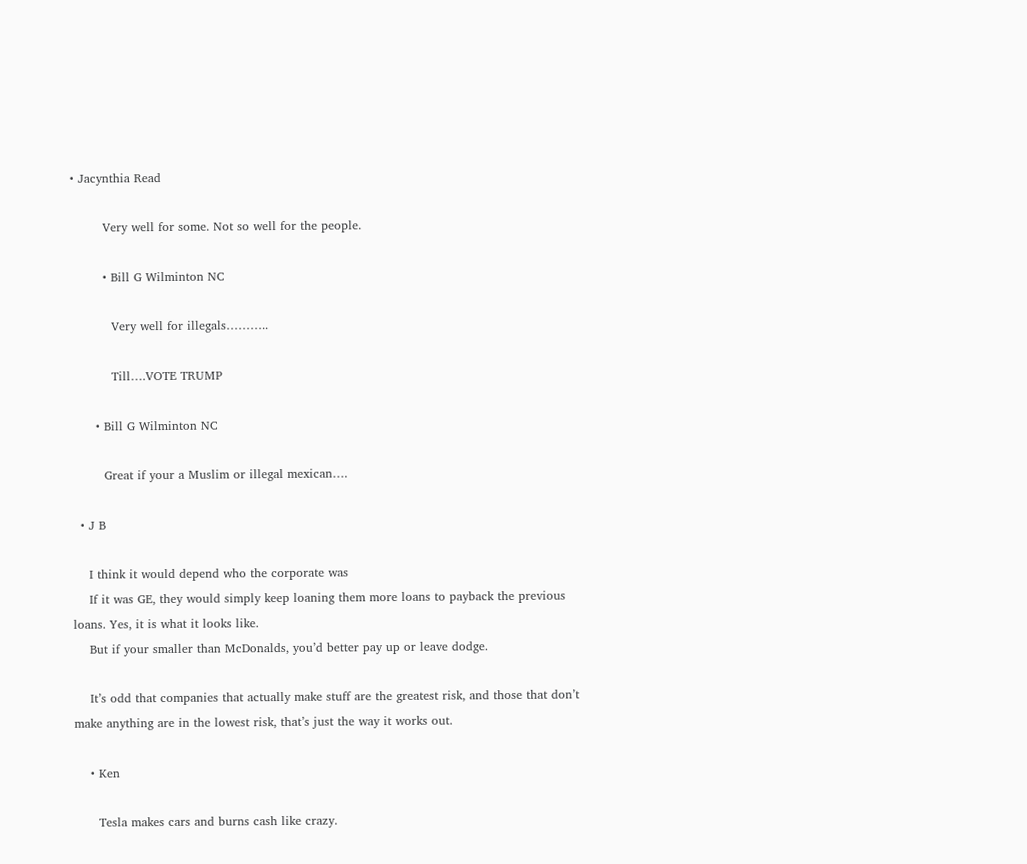• Jacynthia Read

        Very well for some. Not so well for the people.

        • Bill G Wilminton NC

          Very well for illegals………..

          Till….VOTE TRUMP

      • Bill G Wilminton NC

        Great if your a Muslim or illegal mexican….

  • J B

    I think it would depend who the corporate was
    If it was GE, they would simply keep loaning them more loans to payback the previous loans. Yes, it is what it looks like.
    But if your smaller than McDonalds, you’d better pay up or leave dodge.

    It’s odd that companies that actually make stuff are the greatest risk, and those that don’t make anything are in the lowest risk, that’s just the way it works out.

    • Ken

      Tesla makes cars and burns cash like crazy.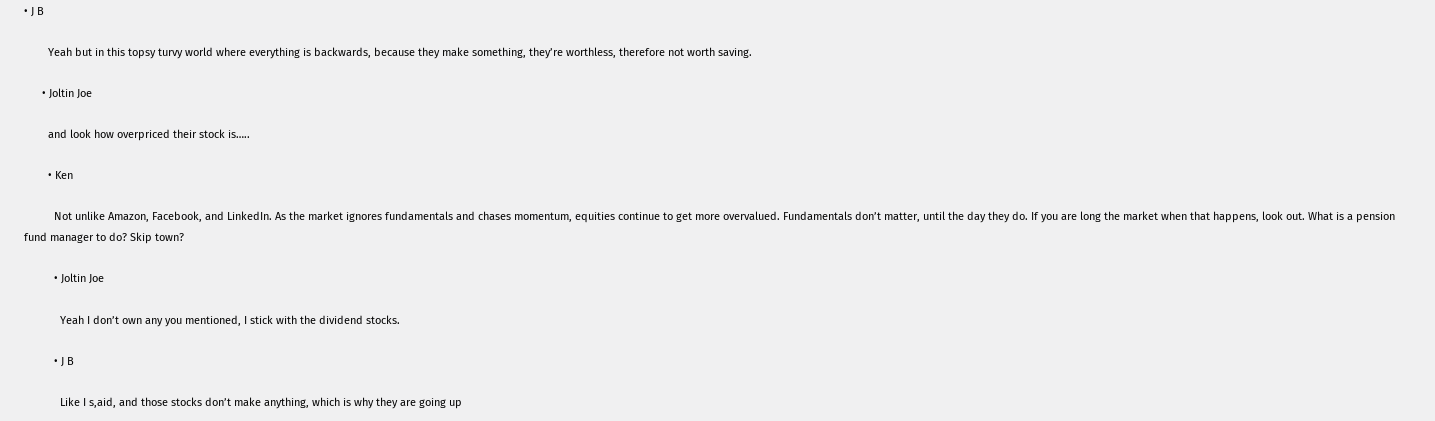• J B

        Yeah but in this topsy turvy world where everything is backwards, because they make something, they’re worthless, therefore not worth saving.

      • Joltin Joe

        and look how overpriced their stock is…..

        • Ken

          Not unlike Amazon, Facebook, and LinkedIn. As the market ignores fundamentals and chases momentum, equities continue to get more overvalued. Fundamentals don’t matter, until the day they do. If you are long the market when that happens, look out. What is a pension fund manager to do? Skip town?

          • Joltin Joe

            Yeah I don’t own any you mentioned, I stick with the dividend stocks.

          • J B

            Like I s,aid, and those stocks don’t make anything, which is why they are going up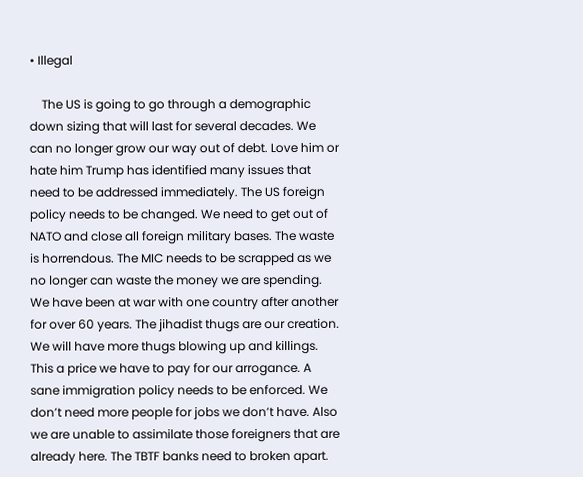• Illegal

    The US is going to go through a demographic down sizing that will last for several decades. We can no longer grow our way out of debt. Love him or hate him Trump has identified many issues that need to be addressed immediately. The US foreign policy needs to be changed. We need to get out of NATO and close all foreign military bases. The waste is horrendous. The MIC needs to be scrapped as we no longer can waste the money we are spending. We have been at war with one country after another for over 60 years. The jihadist thugs are our creation. We will have more thugs blowing up and killings. This a price we have to pay for our arrogance. A sane immigration policy needs to be enforced. We don’t need more people for jobs we don’t have. Also we are unable to assimilate those foreigners that are already here. The TBTF banks need to broken apart.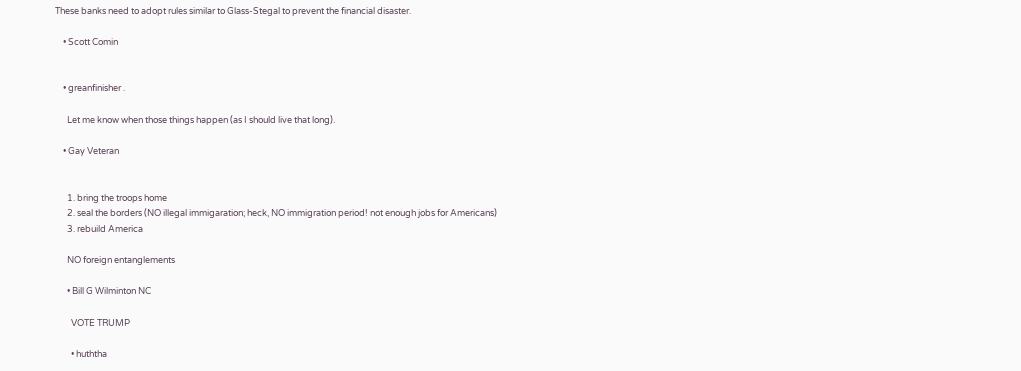These banks need to adopt rules similar to Glass-Stegal to prevent the financial disaster.

    • Scott Comin


    • greanfinisher .

      Let me know when those things happen (as I should live that long).

    • Gay Veteran


      1. bring the troops home
      2. seal the borders (NO illegal immigaration; heck, NO immigration period! not enough jobs for Americans)
      3. rebuild America

      NO foreign entanglements

      • Bill G Wilminton NC

        VOTE TRUMP

        • huththa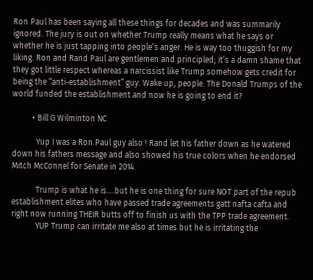Ron Paul has been saying all these things for decades and was summarily ignored. The jury is out on whether Trump really means what he says or whether he is just tapping into people’s anger. He is way too thuggish for my liking. Ron and Rand Paul are gentlemen and principled; it’s a damn shame that they got little respect whereas a narcissist like Trump somehow gets credit for being the “anti-establishment” guy. Wake up, people. The Donald Trumps of the world funded the establishment and now he is going to end it?

          • Bill G Wilminton NC

            Yup I was a Ron Paul guy also ! Rand let his father down as he watered down his fathers message and also showed his true colors when he endorsed Mitch McConnel for Senate in 2014.

            Trump is what he is….but he is one thing for sure NOT part of the repub establishment elites who have passed trade agreements gatt nafta cafta and right now running THEIR butts off to finish us with the TPP trade agreement.
            YUP Trump can irritate me also at times but he is irritating the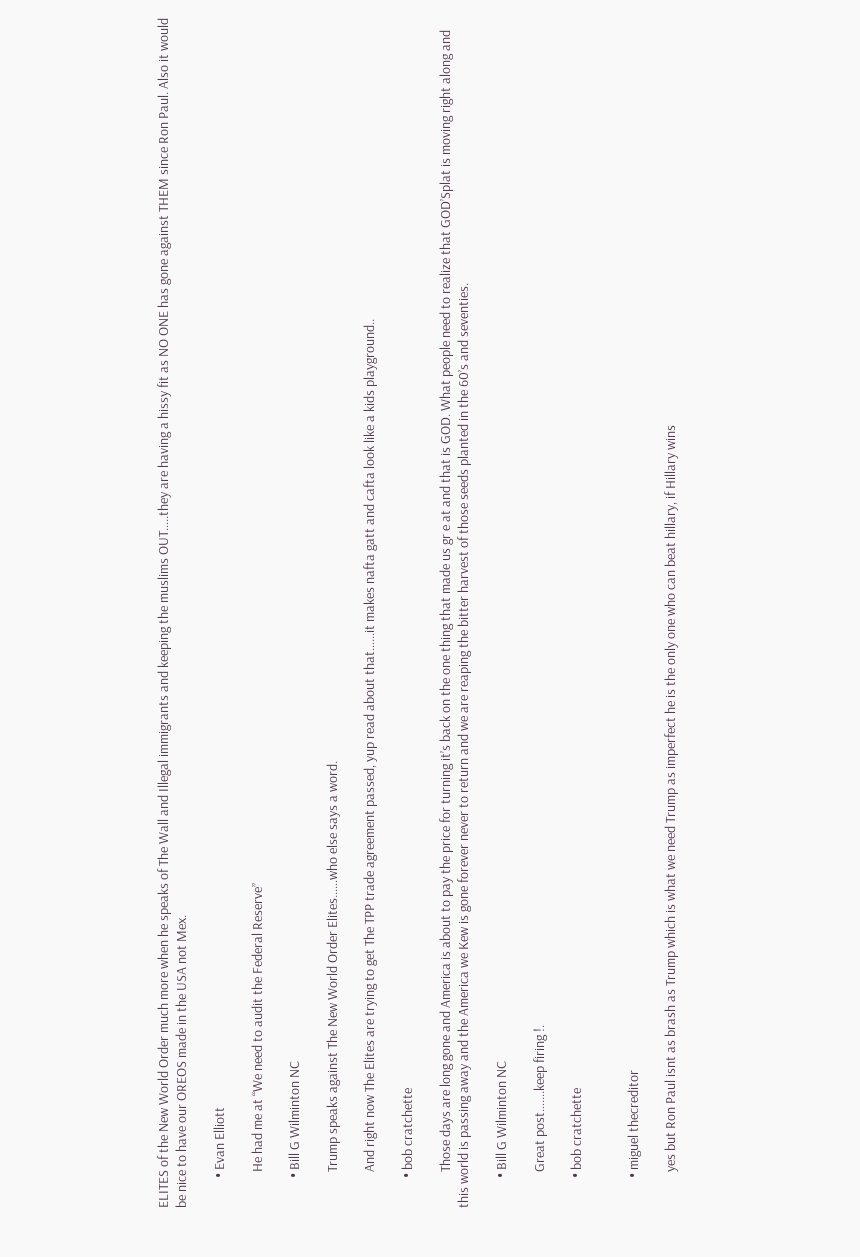ELITES of the New World Order much more when he speaks of The Wall and Illegal immigrants and keeping the muslims OUT…..they are having a hissy fit as NO ONE has gone against THEM since Ron Paul. Also it would be nice to have our OREOS made in the USA not Mex.

          • Evan Elliott

            He had me at “We need to audit the Federal Reserve”

          • Bill G Wilminton NC

            Trump speaks against The New World Order Elites……who else says a word.

            And right now The Elites are trying to get The TPP trade agreement passed, yup read about that……it makes nafta gatt and cafta look like a kids playground..

          • bob cratchette

            Those days are long gone and America is about to pay the price for turning it’s back on the one thing that made us gr e at and that is GOD. What people need to realize that GOD’Splat is moving right along and this world is passing away and the America we Kew is gone forever never to return and we are reaping the bitter harvest of those seeds planted in the 60’s and seventies.

          • Bill G Wilminton NC

            Great post…….keep firing !.

          • bob cratchette


          • miguel thecreditor

            yes but Ron Paul isnt as brash as Trump which is what we need Trump as imperfect he is the only one who can beat hillary, if Hillary wins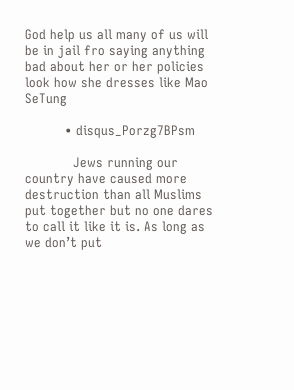God help us all many of us will be in jail fro saying anything bad about her or her policies look how she dresses like Mao SeTung

          • disqus_Porzg7BPsm

            Jews running our country have caused more destruction than all Muslims put together but no one dares to call it like it is. As long as we don’t put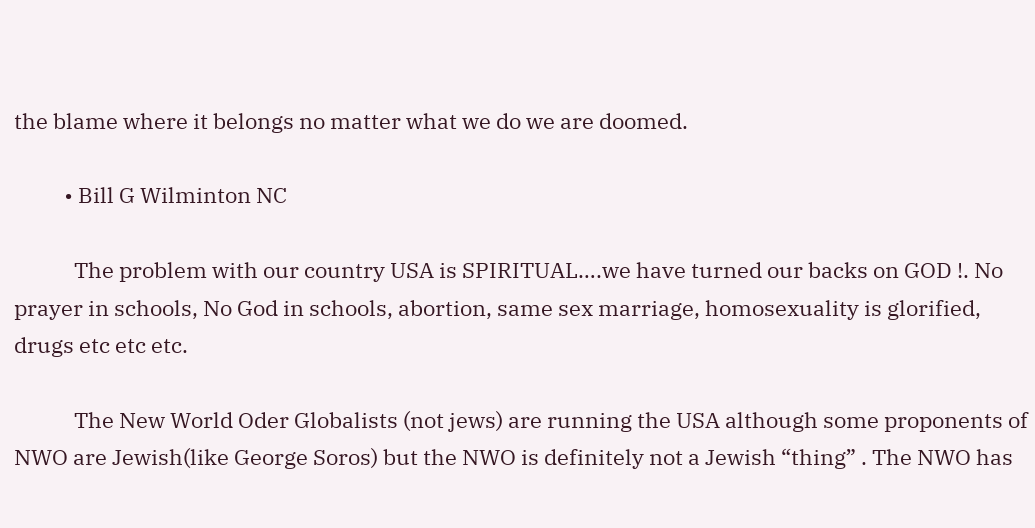the blame where it belongs no matter what we do we are doomed.

          • Bill G Wilminton NC

            The problem with our country USA is SPIRITUAL….we have turned our backs on GOD !. No prayer in schools, No God in schools, abortion, same sex marriage, homosexuality is glorified, drugs etc etc etc.

            The New World Oder Globalists (not jews) are running the USA although some proponents of NWO are Jewish(like George Soros) but the NWO is definitely not a Jewish “thing” . The NWO has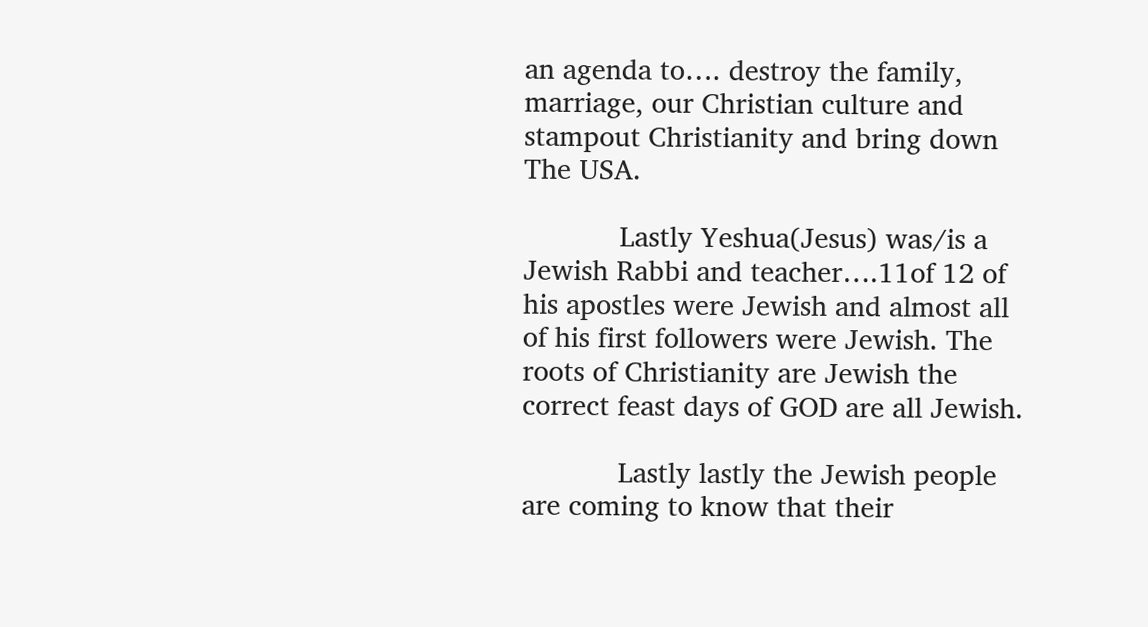an agenda to…. destroy the family, marriage, our Christian culture and stampout Christianity and bring down The USA.

            Lastly Yeshua(Jesus) was/is a Jewish Rabbi and teacher….11of 12 of his apostles were Jewish and almost all of his first followers were Jewish. The roots of Christianity are Jewish the correct feast days of GOD are all Jewish.

            Lastly lastly the Jewish people are coming to know that their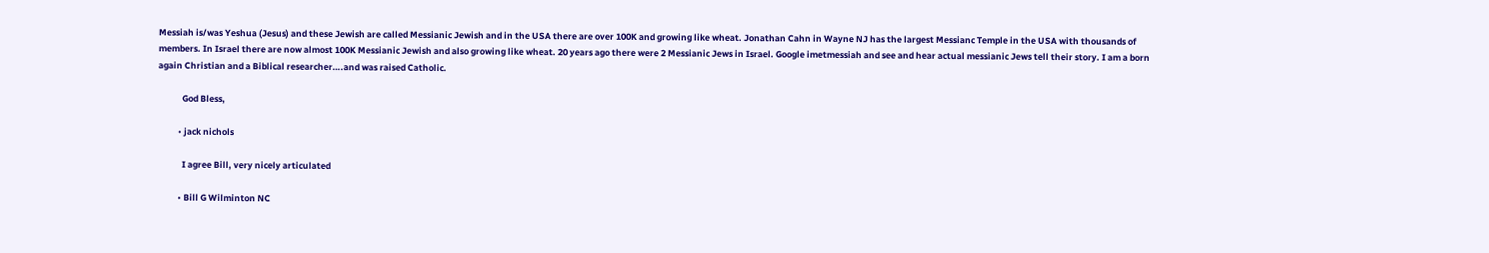Messiah is/was Yeshua (Jesus) and these Jewish are called Messianic Jewish and in the USA there are over 100K and growing like wheat. Jonathan Cahn in Wayne NJ has the largest Messianc Temple in the USA with thousands of members. In Israel there are now almost 100K Messianic Jewish and also growing like wheat. 20 years ago there were 2 Messianic Jews in Israel. Google imetmessiah and see and hear actual messianic Jews tell their story. I am a born again Christian and a Biblical researcher….and was raised Catholic.

            God Bless,

          • jack nichols

            I agree Bill, very nicely articulated

          • Bill G Wilminton NC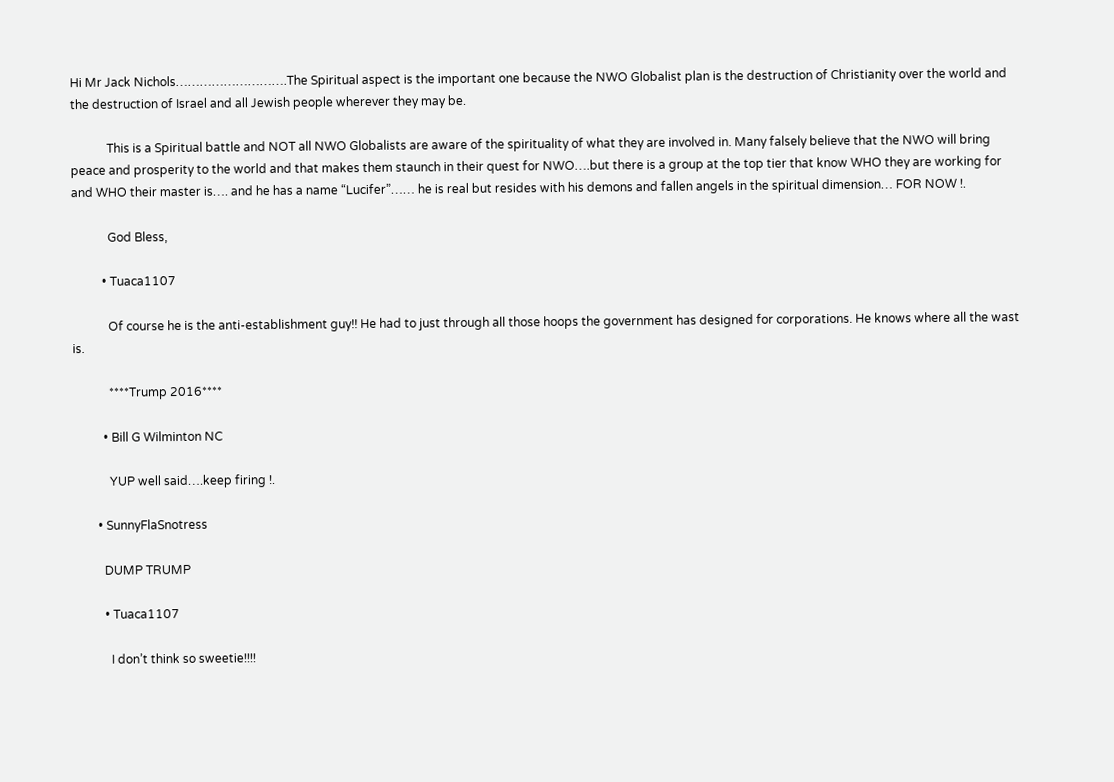Hi Mr Jack Nichols……………………….The Spiritual aspect is the important one because the NWO Globalist plan is the destruction of Christianity over the world and the destruction of Israel and all Jewish people wherever they may be.

            This is a Spiritual battle and NOT all NWO Globalists are aware of the spirituality of what they are involved in. Many falsely believe that the NWO will bring peace and prosperity to the world and that makes them staunch in their quest for NWO….but there is a group at the top tier that know WHO they are working for and WHO their master is…. and he has a name “Lucifer”…… he is real but resides with his demons and fallen angels in the spiritual dimension… FOR NOW !.

            God Bless,

          • Tuaca1107

            Of course he is the anti-establishment guy!! He had to just through all those hoops the government has designed for corporations. He knows where all the wast is.

            ****Trump 2016****

          • Bill G Wilminton NC

            YUP well said….keep firing !.

        • SunnyFlaSnotress

          DUMP TRUMP

          • Tuaca1107

            I don’t think so sweetie!!!!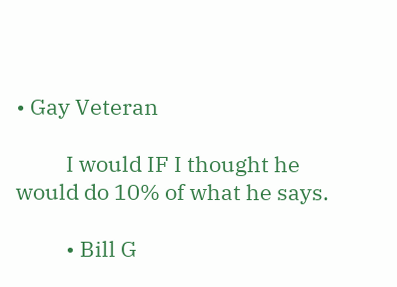• Gay Veteran

          I would IF I thought he would do 10% of what he says.

          • Bill G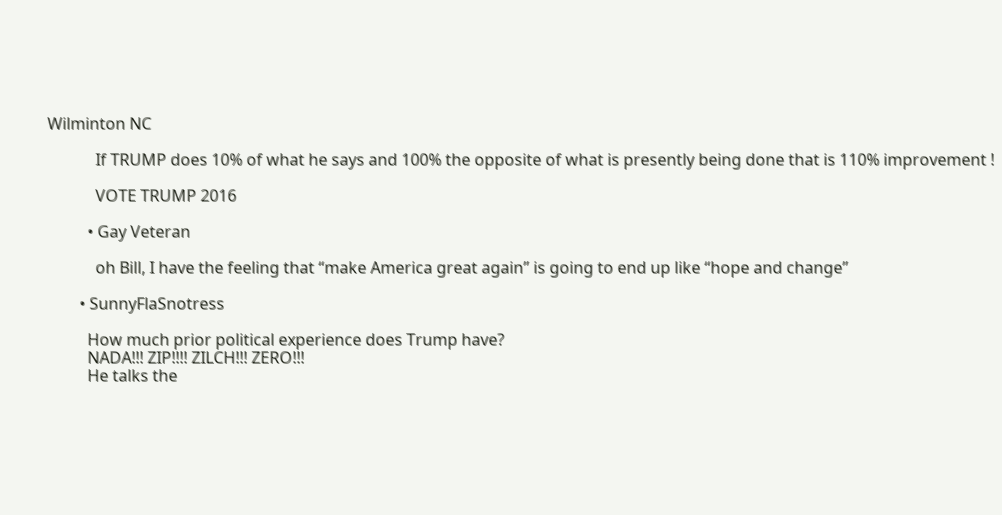Wilminton NC

            If TRUMP does 10% of what he says and 100% the opposite of what is presently being done that is 110% improvement !

            VOTE TRUMP 2016

          • Gay Veteran

            oh Bill, I have the feeling that “make America great again” is going to end up like “hope and change”

        • SunnyFlaSnotress

          How much prior political experience does Trump have?
          NADA!!! ZIP!!!! ZILCH!!! ZERO!!!
          He talks the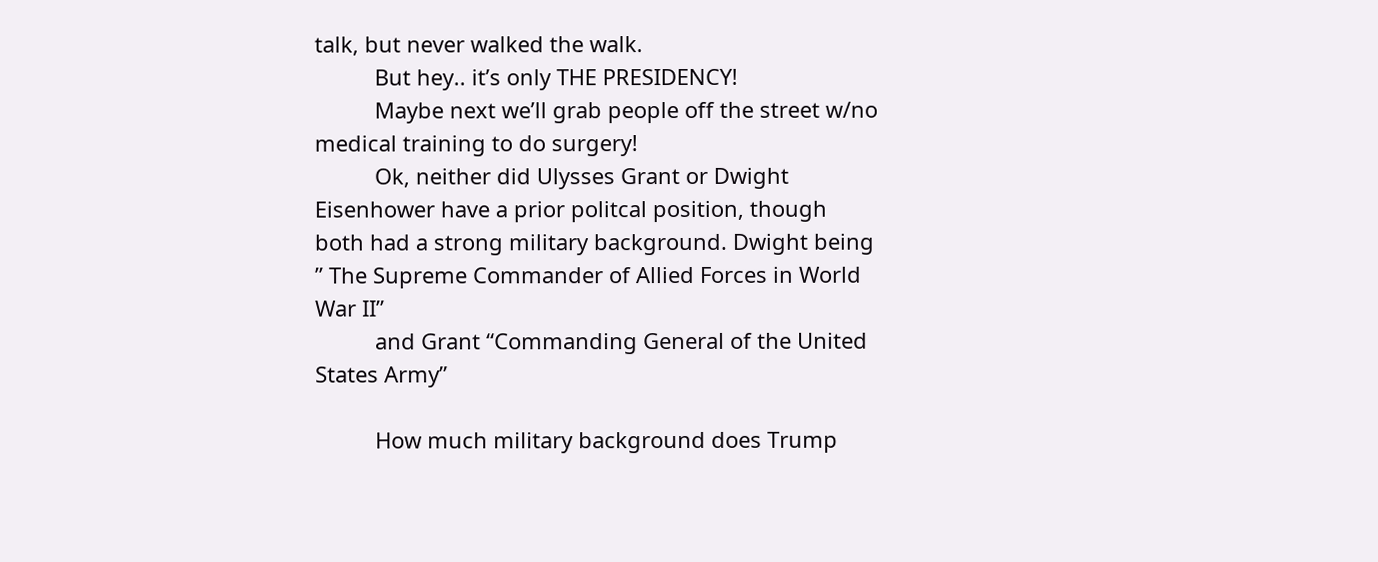talk, but never walked the walk.
          But hey.. it’s only THE PRESIDENCY!
          Maybe next we’ll grab people off the street w/no medical training to do surgery!
          Ok, neither did Ulysses Grant or Dwight Eisenhower have a prior politcal position, though both had a strong military background. Dwight being ” The Supreme Commander of Allied Forces in World War II”
          and Grant “Commanding General of the United States Army”

          How much military background does Trump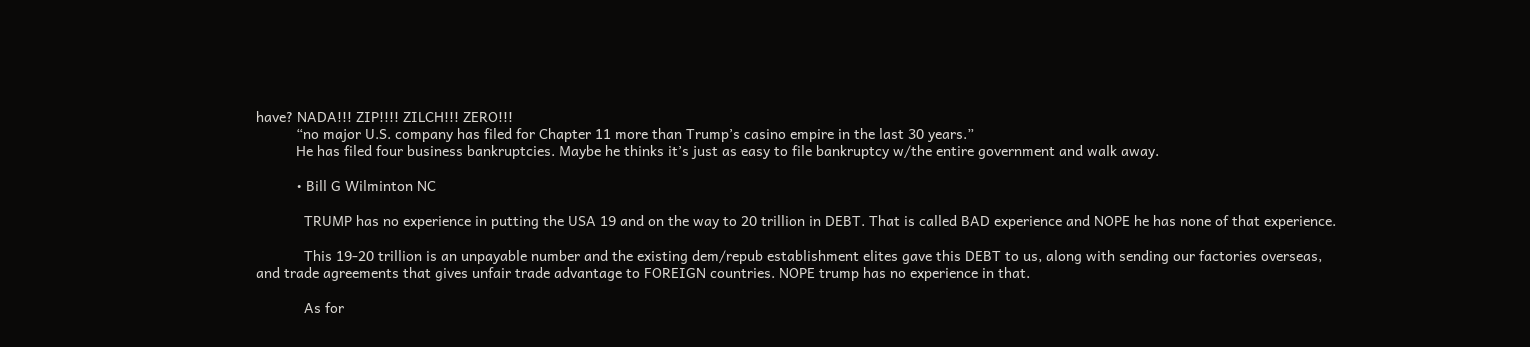have? NADA!!! ZIP!!!! ZILCH!!! ZERO!!!
          “no major U.S. company has filed for Chapter 11 more than Trump’s casino empire in the last 30 years.”
          He has filed four business bankruptcies. Maybe he thinks it’s just as easy to file bankruptcy w/the entire government and walk away.

          • Bill G Wilminton NC

            TRUMP has no experience in putting the USA 19 and on the way to 20 trillion in DEBT. That is called BAD experience and NOPE he has none of that experience.

            This 19-20 trillion is an unpayable number and the existing dem/repub establishment elites gave this DEBT to us, along with sending our factories overseas, and trade agreements that gives unfair trade advantage to FOREIGN countries. NOPE trump has no experience in that.

            As for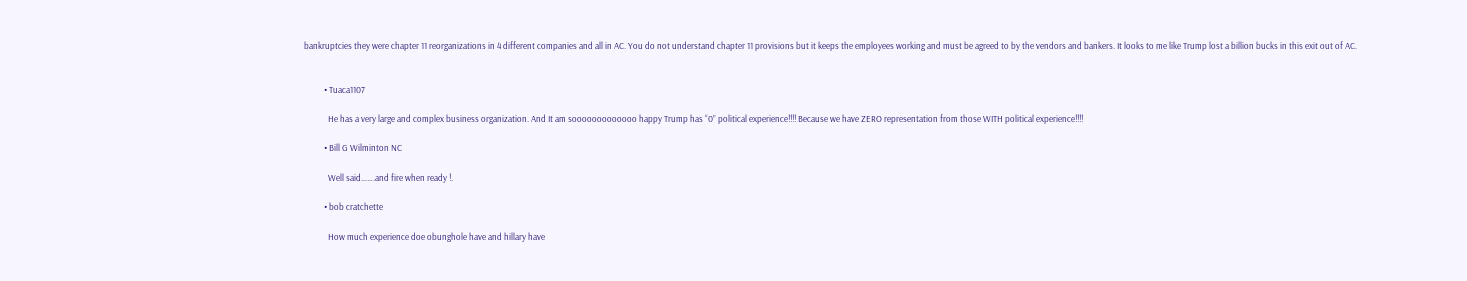bankruptcies they were chapter 11 reorganizations in 4 different companies and all in AC. You do not understand chapter 11 provisions but it keeps the employees working and must be agreed to by the vendors and bankers. It looks to me like Trump lost a billion bucks in this exit out of AC.


          • Tuaca1107

            He has a very large and complex business organization. And It am sooooooooooooo happy Trump has “0” political experience!!!! Because we have ZERO representation from those WITH political experience!!!!

          • Bill G Wilminton NC

            Well said…….and fire when ready !.

          • bob cratchette

            How much experience doe obunghole have and hillary have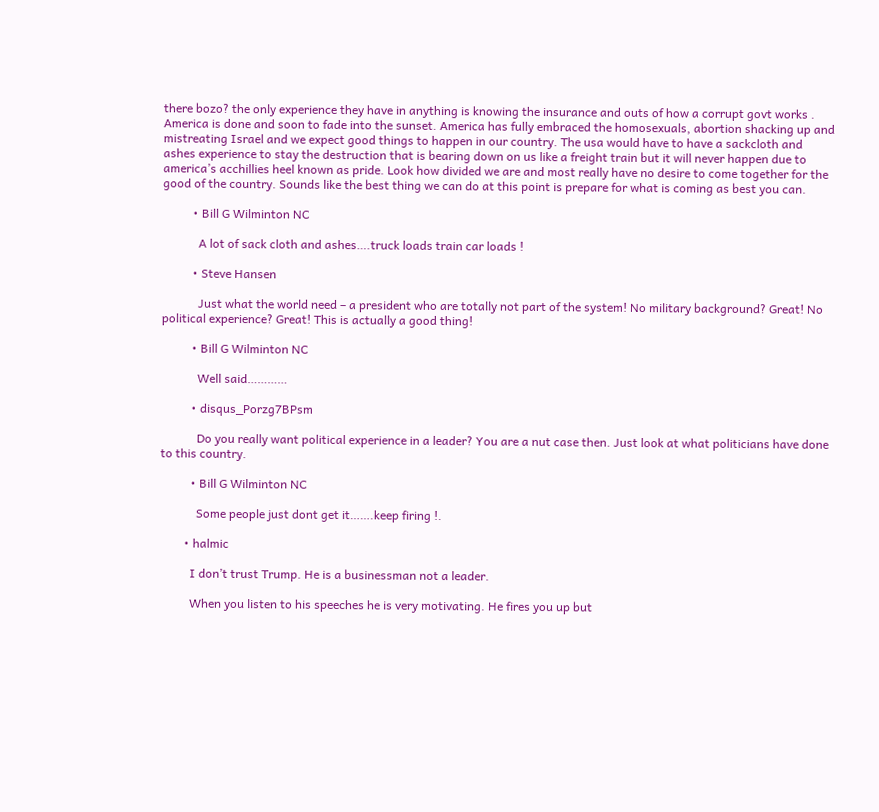there bozo? the only experience they have in anything is knowing the insurance and outs of how a corrupt govt works . America is done and soon to fade into the sunset. America has fully embraced the homosexuals, abortion shacking up and mistreating Israel and we expect good things to happen in our country. The usa would have to have a sackcloth and ashes experience to stay the destruction that is bearing down on us like a freight train but it will never happen due to america’s acchillies heel known as pride. Look how divided we are and most really have no desire to come together for the good of the country. Sounds like the best thing we can do at this point is prepare for what is coming as best you can.

          • Bill G Wilminton NC

            A lot of sack cloth and ashes….truck loads train car loads !

          • Steve Hansen

            Just what the world need – a president who are totally not part of the system! No military background? Great! No political experience? Great! This is actually a good thing!

          • Bill G Wilminton NC

            Well said…………

          • disqus_Porzg7BPsm

            Do you really want political experience in a leader? You are a nut case then. Just look at what politicians have done to this country.

          • Bill G Wilminton NC

            Some people just dont get it…….keep firing !.

        • halmic

          I don’t trust Trump. He is a businessman not a leader.

          When you listen to his speeches he is very motivating. He fires you up but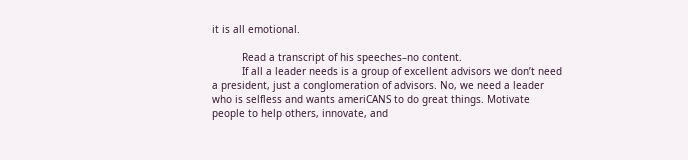it is all emotional.

          Read a transcript of his speeches–no content.
          If all a leader needs is a group of excellent advisors we don’t need a president, just a conglomeration of advisors. No, we need a leader who is selfless and wants ameriCANS to do great things. Motivate people to help others, innovate, and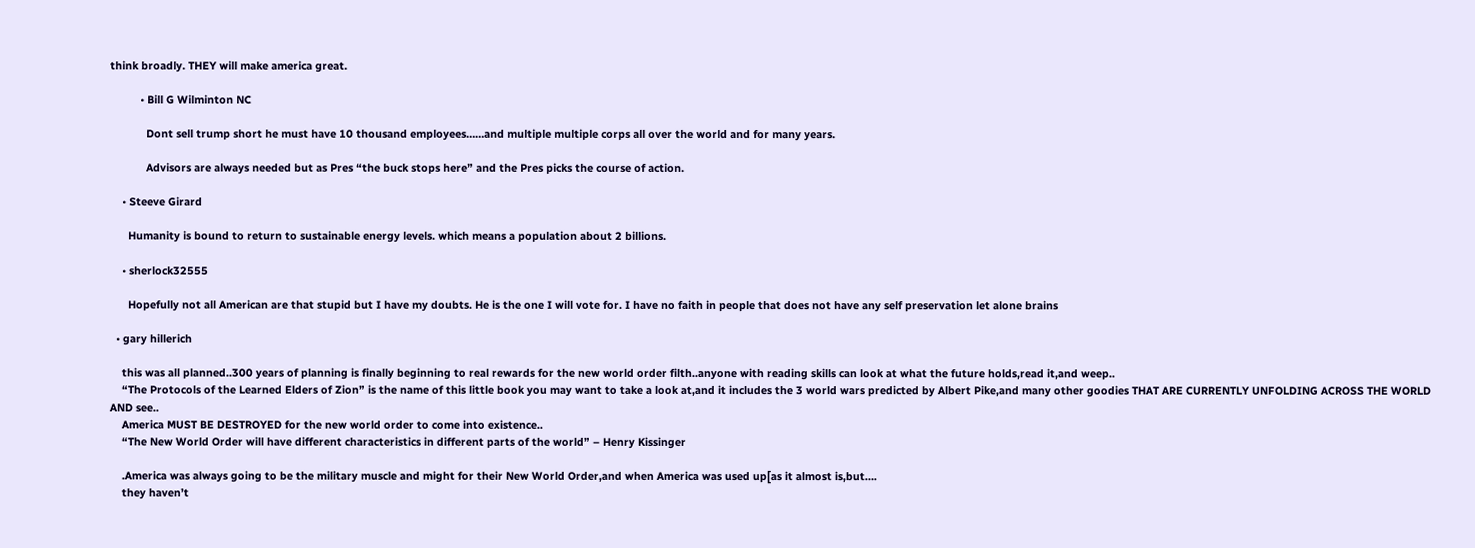think broadly. THEY will make america great.

          • Bill G Wilminton NC

            Dont sell trump short he must have 10 thousand employees……and multiple multiple corps all over the world and for many years.

            Advisors are always needed but as Pres “the buck stops here” and the Pres picks the course of action.

    • Steeve Girard

      Humanity is bound to return to sustainable energy levels. which means a population about 2 billions.

    • sherlock32555

      Hopefully not all American are that stupid but I have my doubts. He is the one I will vote for. I have no faith in people that does not have any self preservation let alone brains

  • gary hillerich

    this was all planned..300 years of planning is finally beginning to real rewards for the new world order filth..anyone with reading skills can look at what the future holds,read it,and weep..
    “The Protocols of the Learned Elders of Zion” is the name of this little book you may want to take a look at,and it includes the 3 world wars predicted by Albert Pike,and many other goodies THAT ARE CURRENTLY UNFOLDING ACROSS THE WORLD AND see..
    America MUST BE DESTROYED for the new world order to come into existence..
    “The New World Order will have different characteristics in different parts of the world” – Henry Kissinger

    .America was always going to be the military muscle and might for their New World Order,and when America was used up[as it almost is,but….
    they haven’t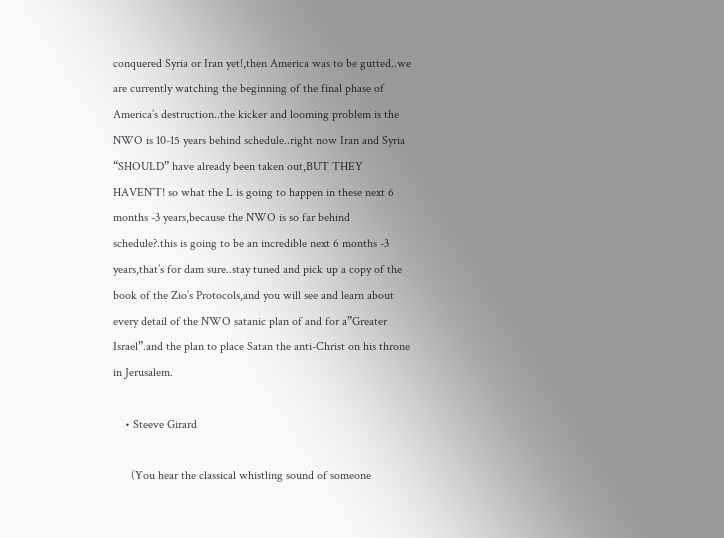conquered Syria or Iran yet!,then America was to be gutted..we are currently watching the beginning of the final phase of America’s destruction..the kicker and looming problem is the NWO is 10-15 years behind schedule..right now Iran and Syria “SHOULD” have already been taken out,BUT THEY HAVEN’T! so what the L is going to happen in these next 6 months -3 years,because the NWO is so far behind schedule?.this is going to be an incredible next 6 months -3 years,that’s for dam sure..stay tuned and pick up a copy of the book of the Zio’s Protocols,and you will see and learn about every detail of the NWO satanic plan of and for a”Greater Israel”.and the plan to place Satan the anti-Christ on his throne in Jerusalem.

    • Steeve Girard

      (You hear the classical whistling sound of someone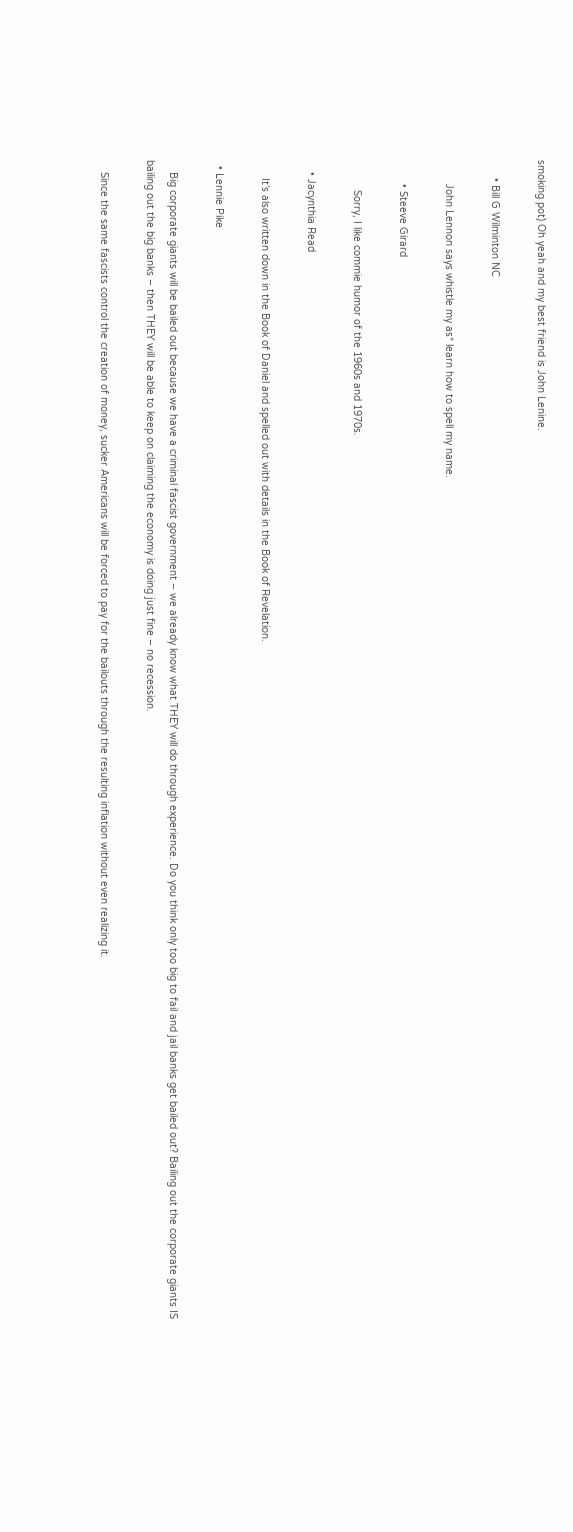smoking pot) Oh yeah and my best friend is John Lenine.

      • Bill G Wilminton NC

        John Lennon says whistle my as* learn how to spell my name.

        • Steeve Girard

          Sorry, I like commie humor of the 1960s and 1970s.

    • Jacynthia Read

      It’s also written down in the Book of Daniel and spelled out with details in the Book of Revelation.

  • Lennie Pike

    Big corporate giants will be bailed out because we have a criminal fascist government – we already know what THEY will do through experience. Do you think only too big to fail and jail banks get bailed out? Bailing out the corporate giants IS bailing out the big banks – then THEY will be able to keep on claiming the economy is doing just fine – no recession.

    Since the same fascists control the creation of money, sucker Americans will be forced to pay for the bailouts through the resulting inflation without even realizing it.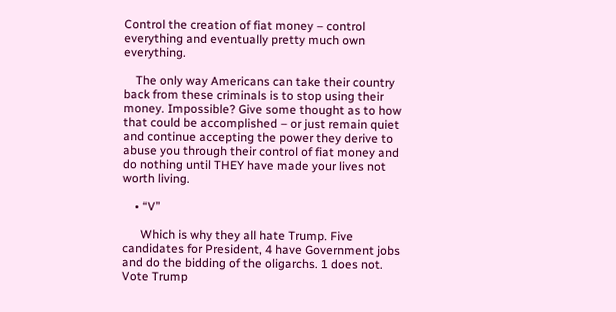Control the creation of fiat money – control everything and eventually pretty much own everything.

    The only way Americans can take their country back from these criminals is to stop using their money. Impossible? Give some thought as to how that could be accomplished – or just remain quiet and continue accepting the power they derive to abuse you through their control of fiat money and do nothing until THEY have made your lives not worth living.

    • “V”

      Which is why they all hate Trump. Five candidates for President, 4 have Government jobs and do the bidding of the oligarchs. 1 does not. Vote Trump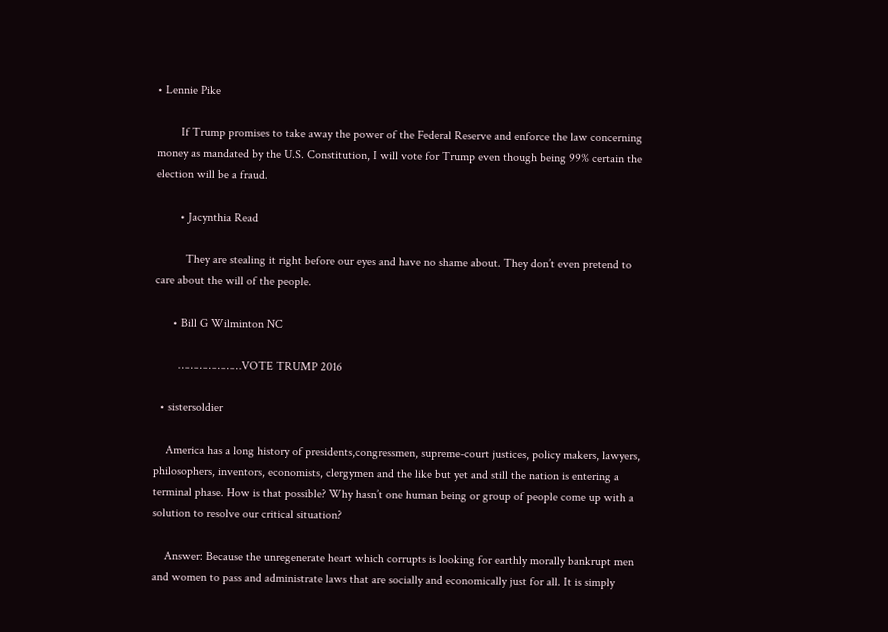• Lennie Pike

        If Trump promises to take away the power of the Federal Reserve and enforce the law concerning money as mandated by the U.S. Constitution, I will vote for Trump even though being 99% certain the election will be a fraud.

        • Jacynthia Read

          They are stealing it right before our eyes and have no shame about. They don’t even pretend to care about the will of the people.

      • Bill G Wilminton NC

        …………………VOTE TRUMP 2016

  • sistersoldier

    America has a long history of presidents,congressmen, supreme-court justices, policy makers, lawyers, philosophers, inventors, economists, clergymen and the like but yet and still the nation is entering a terminal phase. How is that possible? Why hasn’t one human being or group of people come up with a solution to resolve our critical situation?

    Answer: Because the unregenerate heart which corrupts is looking for earthly morally bankrupt men and women to pass and administrate laws that are socially and economically just for all. It is simply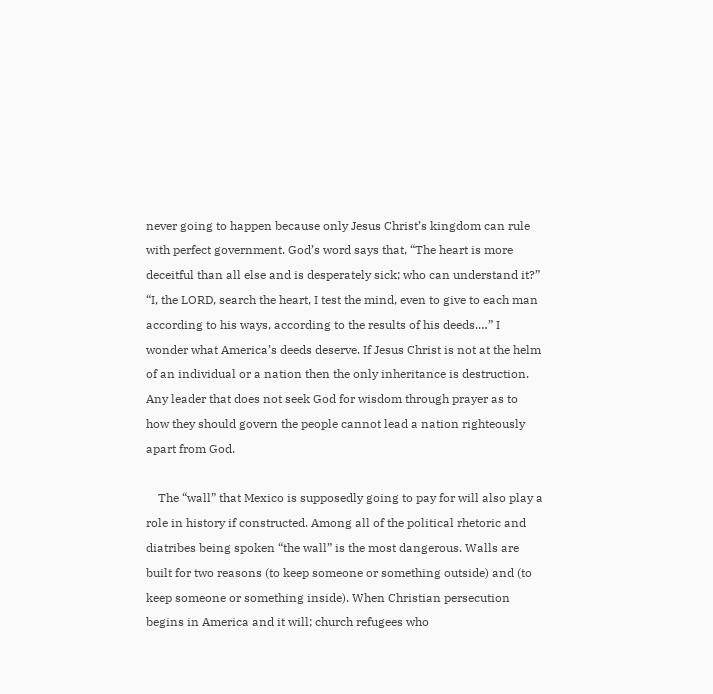never going to happen because only Jesus Christ’s kingdom can rule with perfect government. God’s word says that, “The heart is more deceitful than all else and is desperately sick; who can understand it?” “I, the LORD, search the heart, I test the mind, even to give to each man according to his ways, according to the results of his deeds.…” I wonder what America’s deeds deserve. If Jesus Christ is not at the helm of an individual or a nation then the only inheritance is destruction. Any leader that does not seek God for wisdom through prayer as to how they should govern the people cannot lead a nation righteously apart from God.

    The “wall” that Mexico is supposedly going to pay for will also play a role in history if constructed. Among all of the political rhetoric and diatribes being spoken “the wall” is the most dangerous. Walls are built for two reasons (to keep someone or something outside) and (to keep someone or something inside). When Christian persecution begins in America and it will; church refugees who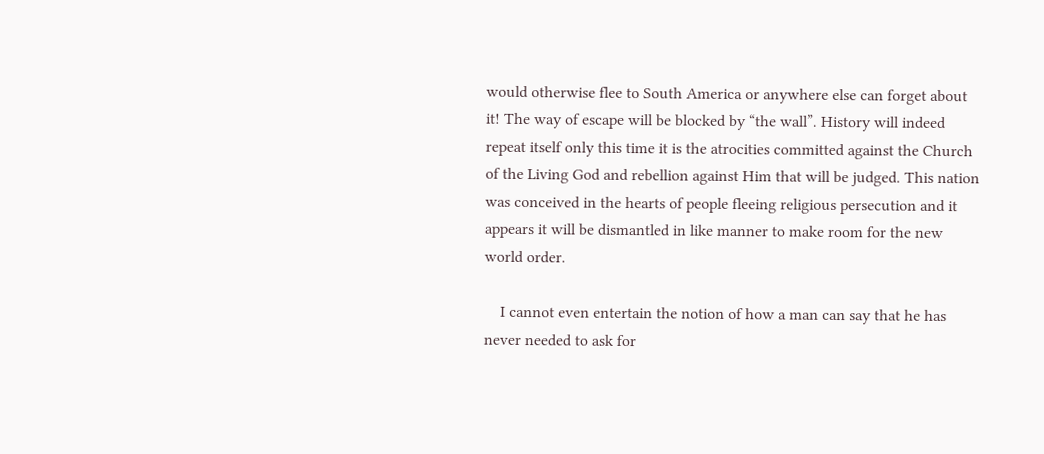would otherwise flee to South America or anywhere else can forget about it! The way of escape will be blocked by “the wall”. History will indeed repeat itself only this time it is the atrocities committed against the Church of the Living God and rebellion against Him that will be judged. This nation was conceived in the hearts of people fleeing religious persecution and it appears it will be dismantled in like manner to make room for the new world order.

    I cannot even entertain the notion of how a man can say that he has never needed to ask for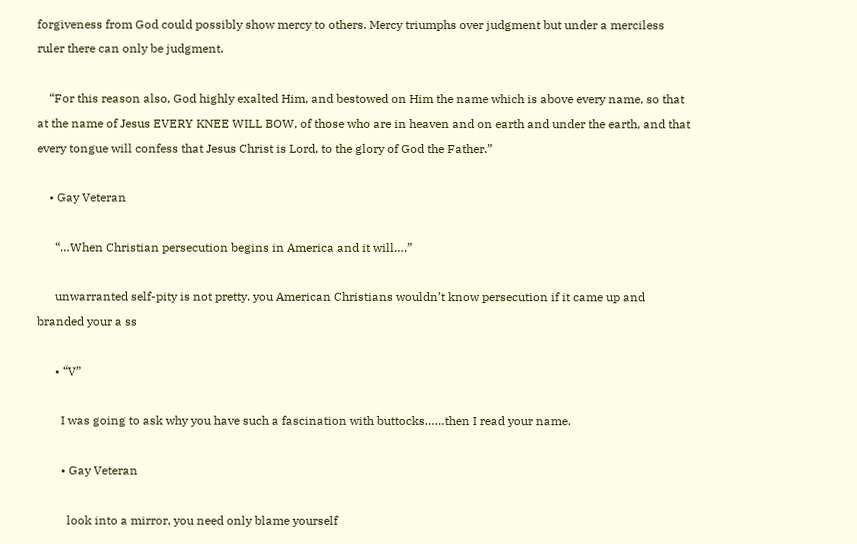forgiveness from God could possibly show mercy to others. Mercy triumphs over judgment but under a merciless ruler there can only be judgment.

    “For this reason also, God highly exalted Him, and bestowed on Him the name which is above every name, so that at the name of Jesus EVERY KNEE WILL BOW, of those who are in heaven and on earth and under the earth, and that every tongue will confess that Jesus Christ is Lord, to the glory of God the Father.”

    • Gay Veteran

      “…When Christian persecution begins in America and it will….”

      unwarranted self-pity is not pretty. you American Christians wouldn’t know persecution if it came up and branded your a ss

      • “V”

        I was going to ask why you have such a fascination with buttocks……then I read your name.

        • Gay Veteran

          look into a mirror, you need only blame yourself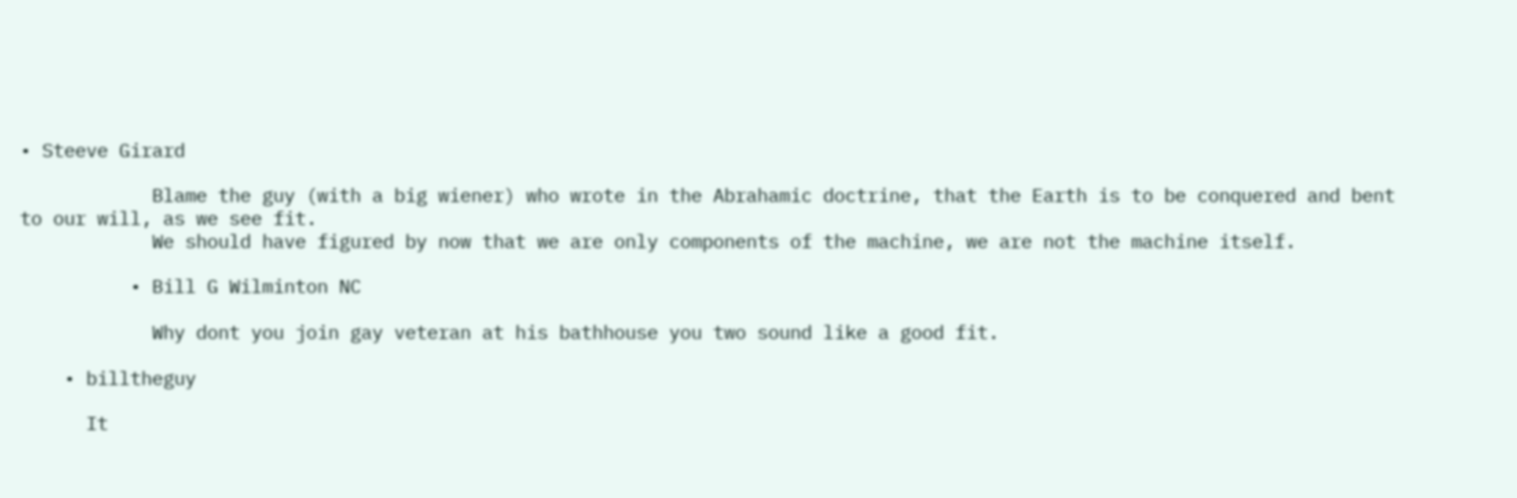• Steeve Girard

            Blame the guy (with a big wiener) who wrote in the Abrahamic doctrine, that the Earth is to be conquered and bent to our will, as we see fit.
            We should have figured by now that we are only components of the machine, we are not the machine itself.

          • Bill G Wilminton NC

            Why dont you join gay veteran at his bathhouse you two sound like a good fit.

    • billtheguy

      It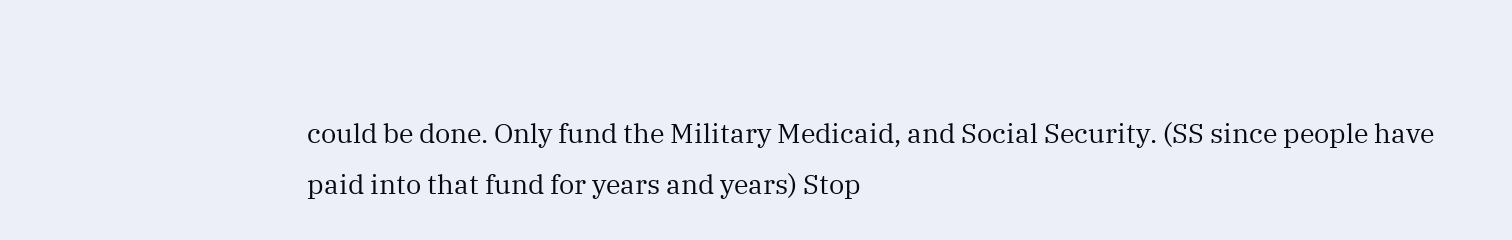could be done. Only fund the Military Medicaid, and Social Security. (SS since people have paid into that fund for years and years) Stop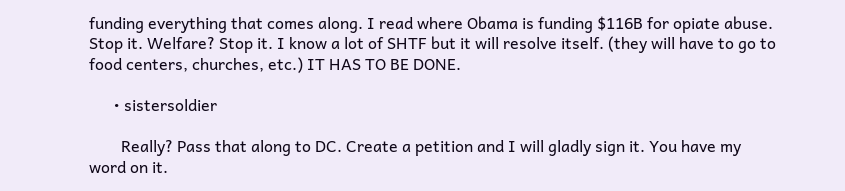funding everything that comes along. I read where Obama is funding $116B for opiate abuse. Stop it. Welfare? Stop it. I know a lot of SHTF but it will resolve itself. (they will have to go to food centers, churches, etc.) IT HAS TO BE DONE.

      • sistersoldier

        Really? Pass that along to DC. Create a petition and I will gladly sign it. You have my word on it.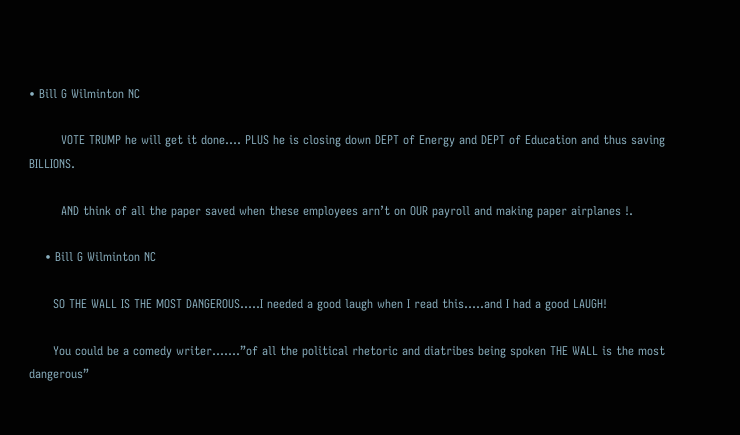• Bill G Wilminton NC

        VOTE TRUMP he will get it done…. PLUS he is closing down DEPT of Energy and DEPT of Education and thus saving BILLIONS.

        AND think of all the paper saved when these employees arn’t on OUR payroll and making paper airplanes !.

    • Bill G Wilminton NC

      SO THE WALL IS THE MOST DANGEROUS…..I needed a good laugh when I read this…..and I had a good LAUGH!

      You could be a comedy writer…….”of all the political rhetoric and diatribes being spoken THE WALL is the most dangerous”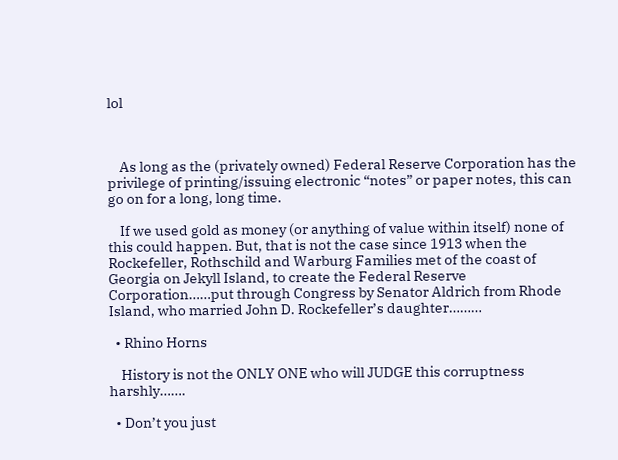lol



    As long as the (privately owned) Federal Reserve Corporation has the privilege of printing/issuing electronic “notes” or paper notes, this can go on for a long, long time.

    If we used gold as money (or anything of value within itself) none of this could happen. But, that is not the case since 1913 when the Rockefeller, Rothschild and Warburg Families met of the coast of Georgia on Jekyll Island, to create the Federal Reserve Corporation……put through Congress by Senator Aldrich from Rhode Island, who married John D. Rockefeller’s daughter………

  • Rhino Horns

    History is not the ONLY ONE who will JUDGE this corruptness harshly…….

  • Don’t you just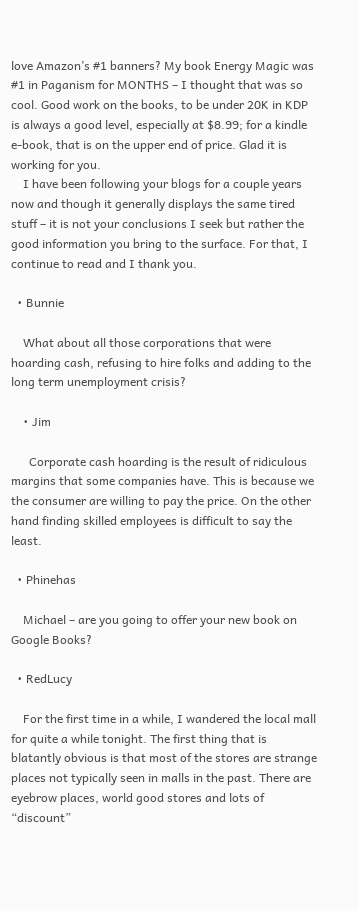love Amazon’s #1 banners? My book Energy Magic was #1 in Paganism for MONTHS – I thought that was so cool. Good work on the books, to be under 20K in KDP is always a good level, especially at $8.99; for a kindle e-book, that is on the upper end of price. Glad it is working for you.
    I have been following your blogs for a couple years now and though it generally displays the same tired stuff – it is not your conclusions I seek but rather the good information you bring to the surface. For that, I continue to read and I thank you.

  • Bunnie

    What about all those corporations that were hoarding cash, refusing to hire folks and adding to the long term unemployment crisis?

    • Jim

      Corporate cash hoarding is the result of ridiculous margins that some companies have. This is because we the consumer are willing to pay the price. On the other hand finding skilled employees is difficult to say the least.

  • Phinehas

    Michael – are you going to offer your new book on Google Books?

  • RedLucy

    For the first time in a while, I wandered the local mall for quite a while tonight. The first thing that is blatantly obvious is that most of the stores are strange places not typically seen in malls in the past. There are eyebrow places, world good stores and lots of “discount”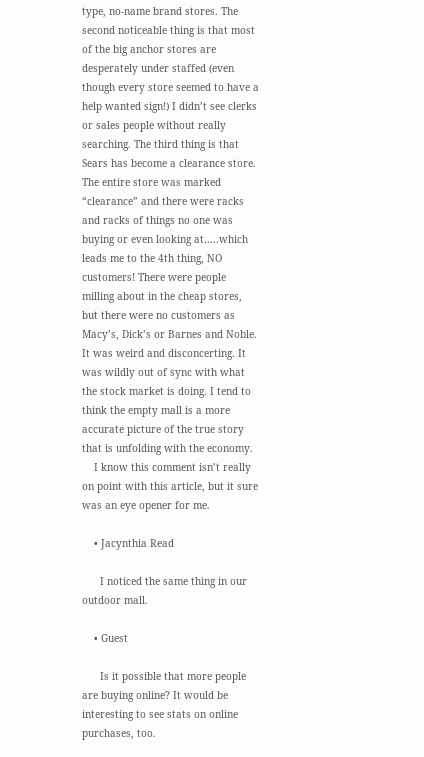type, no-name brand stores. The second noticeable thing is that most of the big anchor stores are desperately under staffed (even though every store seemed to have a help wanted sign!) I didn’t see clerks or sales people without really searching. The third thing is that Sears has become a clearance store. The entire store was marked “clearance” and there were racks and racks of things no one was buying or even looking at…..which leads me to the 4th thing, NO customers! There were people milling about in the cheap stores, but there were no customers as Macy’s, Dick’s or Barnes and Noble. It was weird and disconcerting. It was wildly out of sync with what the stock market is doing. I tend to think the empty mall is a more accurate picture of the true story that is unfolding with the economy.
    I know this comment isn’t really on point with this article, but it sure was an eye opener for me.

    • Jacynthia Read

      I noticed the same thing in our outdoor mall.

    • Guest

      Is it possible that more people are buying online? It would be interesting to see stats on online purchases, too.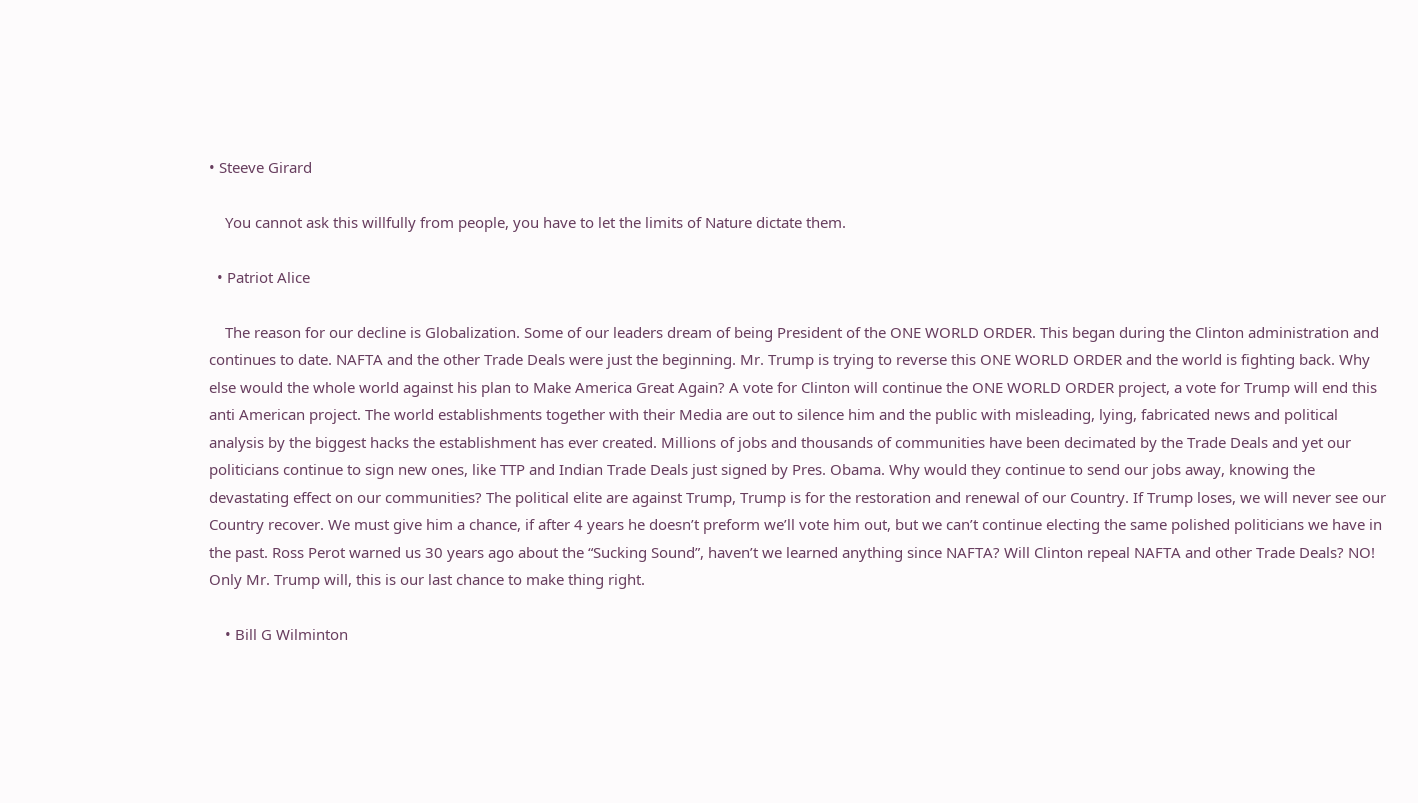• Steeve Girard

    You cannot ask this willfully from people, you have to let the limits of Nature dictate them.

  • Patriot Alice

    The reason for our decline is Globalization. Some of our leaders dream of being President of the ONE WORLD ORDER. This began during the Clinton administration and continues to date. NAFTA and the other Trade Deals were just the beginning. Mr. Trump is trying to reverse this ONE WORLD ORDER and the world is fighting back. Why else would the whole world against his plan to Make America Great Again? A vote for Clinton will continue the ONE WORLD ORDER project, a vote for Trump will end this anti American project. The world establishments together with their Media are out to silence him and the public with misleading, lying, fabricated news and political analysis by the biggest hacks the establishment has ever created. Millions of jobs and thousands of communities have been decimated by the Trade Deals and yet our politicians continue to sign new ones, like TTP and Indian Trade Deals just signed by Pres. Obama. Why would they continue to send our jobs away, knowing the devastating effect on our communities? The political elite are against Trump, Trump is for the restoration and renewal of our Country. If Trump loses, we will never see our Country recover. We must give him a chance, if after 4 years he doesn’t preform we’ll vote him out, but we can’t continue electing the same polished politicians we have in the past. Ross Perot warned us 30 years ago about the “Sucking Sound”, haven’t we learned anything since NAFTA? Will Clinton repeal NAFTA and other Trade Deals? NO! Only Mr. Trump will, this is our last chance to make thing right.

    • Bill G Wilminton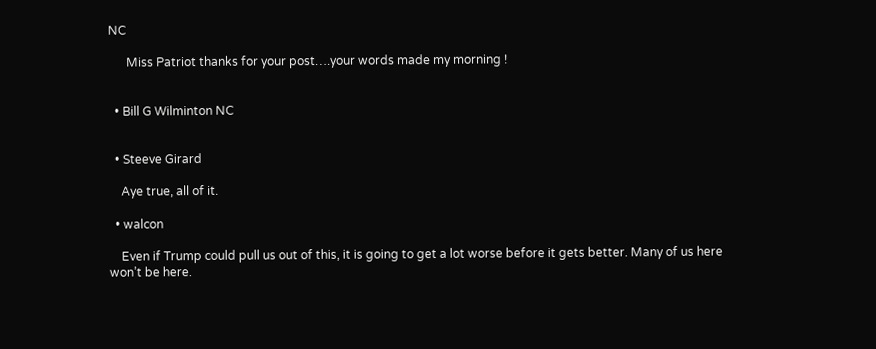NC

      Miss Patriot thanks for your post….your words made my morning !


  • Bill G Wilminton NC


  • Steeve Girard

    Aye true, all of it.

  • walcon

    Even if Trump could pull us out of this, it is going to get a lot worse before it gets better. Many of us here won’t be here.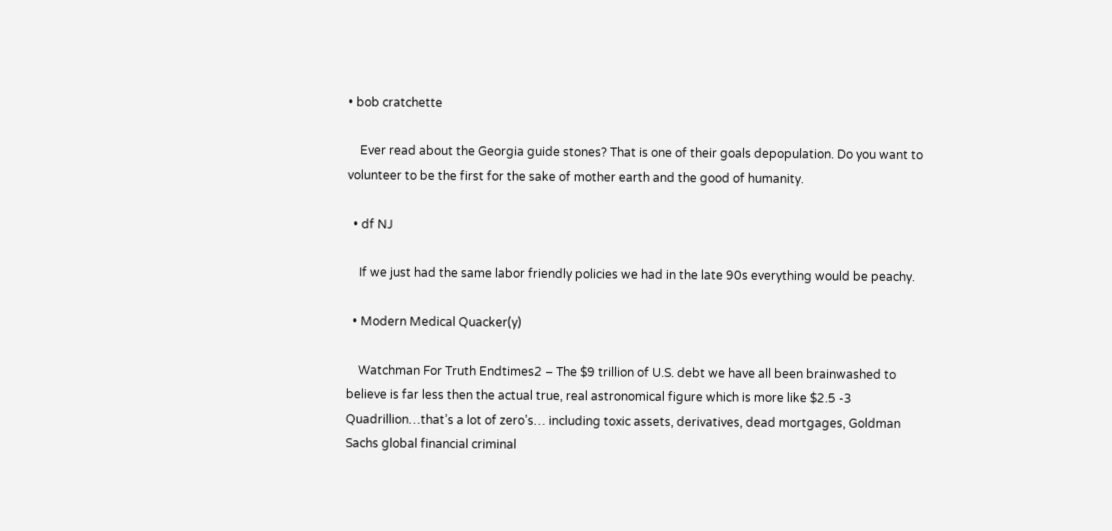• bob cratchette

    Ever read about the Georgia guide stones? That is one of their goals depopulation. Do you want to volunteer to be the first for the sake of mother earth and the good of humanity.

  • df NJ

    If we just had the same labor friendly policies we had in the late 90s everything would be peachy.

  • Modern Medical Quacker(y)

    Watchman For Truth Endtimes2 – The $9 trillion of U.S. debt we have all been brainwashed to believe is far less then the actual true, real astronomical figure which is more like $2.5 -3 Quadrillion…that’s a lot of zero’s… including toxic assets, derivatives, dead mortgages, Goldman Sachs global financial criminal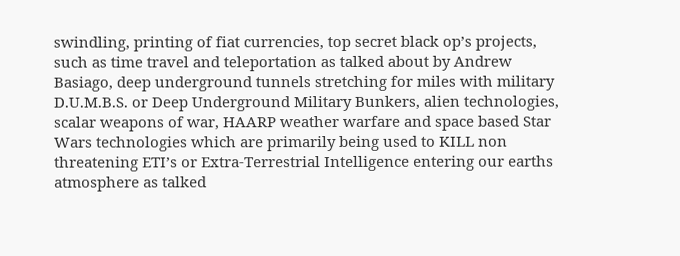swindling, printing of fiat currencies, top secret black op’s projects, such as time travel and teleportation as talked about by Andrew Basiago, deep underground tunnels stretching for miles with military D.U.M.B.S. or Deep Underground Military Bunkers, alien technologies, scalar weapons of war, HAARP weather warfare and space based Star Wars technologies which are primarily being used to KILL non threatening ETI’s or Extra-Terrestrial Intelligence entering our earths atmosphere as talked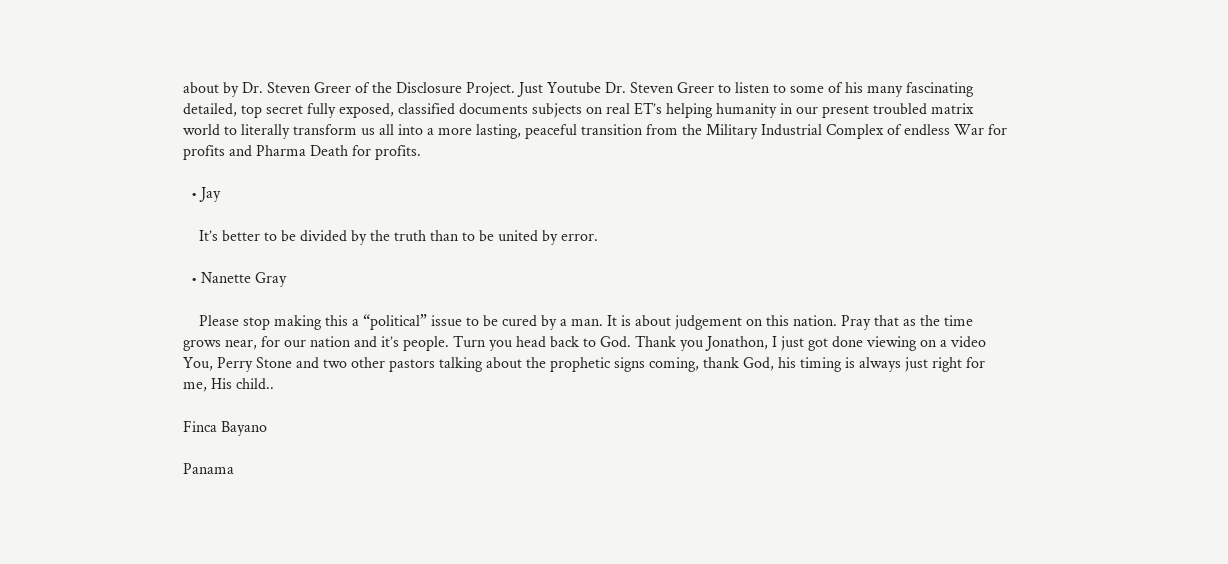about by Dr. Steven Greer of the Disclosure Project. Just Youtube Dr. Steven Greer to listen to some of his many fascinating detailed, top secret fully exposed, classified documents subjects on real ET’s helping humanity in our present troubled matrix world to literally transform us all into a more lasting, peaceful transition from the Military Industrial Complex of endless War for profits and Pharma Death for profits.

  • Jay

    It’s better to be divided by the truth than to be united by error.

  • Nanette Gray

    Please stop making this a “political” issue to be cured by a man. It is about judgement on this nation. Pray that as the time grows near, for our nation and it’s people. Turn you head back to God. Thank you Jonathon, I just got done viewing on a video You, Perry Stone and two other pastors talking about the prophetic signs coming, thank God, his timing is always just right for me, His child..

Finca Bayano

Panama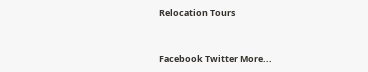Relocation Tours



Facebook Twitter More...